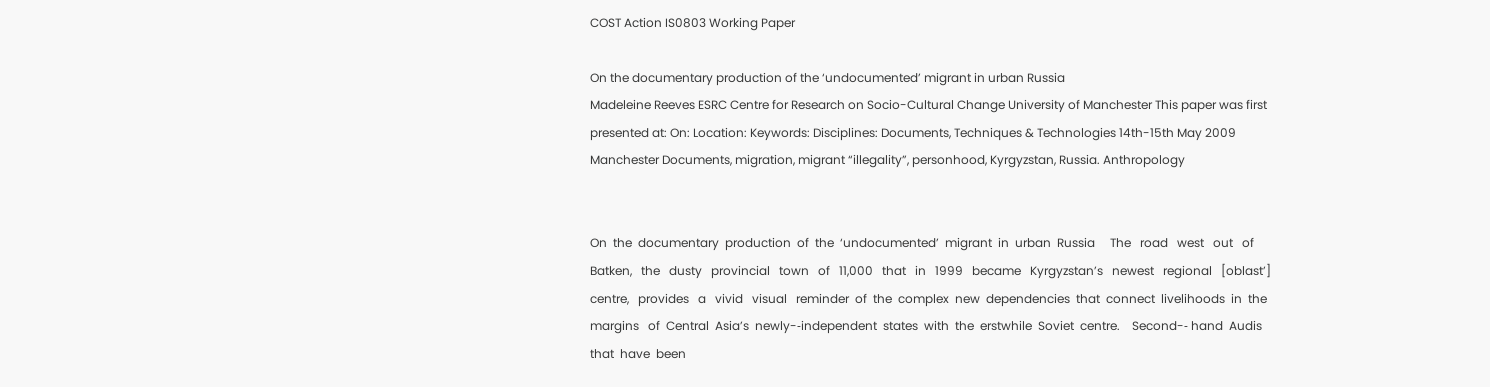COST Action IS0803 Working Paper

On the documentary production of the ‘undocumented’ migrant in urban Russia
Madeleine Reeves ESRC Centre for Research on Socio-Cultural Change University of Manchester This paper was first presented at: On: Location: Keywords: Disciplines: Documents, Techniques & Technologies 14th-15th May 2009 Manchester Documents, migration, migrant “illegality”, personhood, Kyrgyzstan, Russia. Anthropology


On  the  documentary  production  of  the  ‘undocumented’  migrant  in  urban  Russia     The   road   west   out   of   Batken,   the   dusty   provincial   town   of   11,000   that   in   1999   became   Kyrgyzstan’s   newest   regional   [oblast’]   centre,   provides   a   vivid   visual   reminder  of  the  complex  new  dependencies  that  connect  livelihoods  in  the  margins   of  Central  Asia’s  newly-‐independent  states  with  the  erstwhile  Soviet  centre.    Second-‐ hand  Audis  that  have  been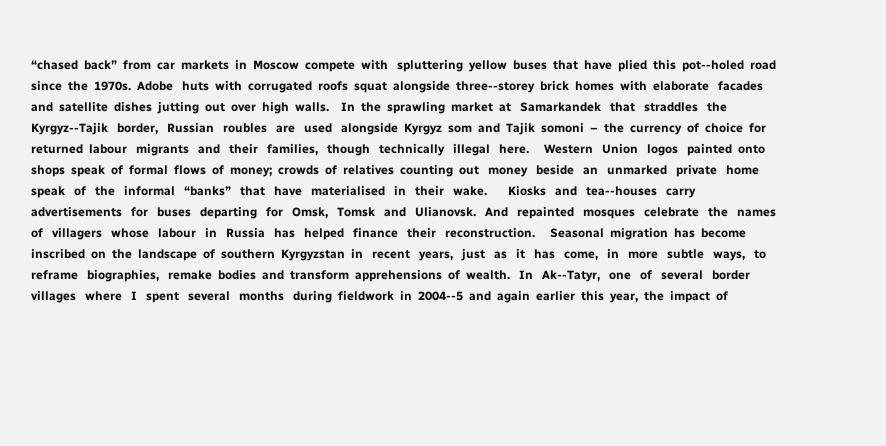“chased  back”  from  car  markets  in  Moscow  compete  with   spluttering  yellow  buses  that  have  plied  this  pot-‐holed  road  since  the  1970s.  Adobe   huts  with  corrugated  roofs  squat  alongside  three-‐storey  brick  homes  with  elaborate   facades  and  satellite  dishes  jutting  out  over  high  walls.    In  the  sprawling  market  at   Samarkandek   that   straddles   the   Kyrgyz-‐Tajik   border,   Russian   roubles   are   used   alongside  Kyrgyz  som  and  Tajik  somoni  –  the  currency  of  choice  for  returned  labour   migrants   and   their   families,   though   technically   illegal   here.     Western   Union   logos   painted  onto  shops  speak  of  formal  flows  of  money;  crowds  of  relatives  counting  out   money   beside   an   unmarked   private   home   speak   of   the   informal   “banks”   that   have   materialised   in   their   wake.       Kiosks   and   tea-‐houses   carry   advertisements   for   buses   departing   for   Omsk,   Tomsk   and   Ulianovsk.   And   repainted   mosques   celebrate   the   names   of   villagers   whose   labour   in   Russia   has   helped   finance   their   reconstruction.     Seasonal  migration  has  become  inscribed  on  the  landscape  of  southern  Kyrgyzstan  in   recent   years,   just   as   it   has   come,   in   more   subtle   ways,   to   reframe   biographies,   remake  bodies  and  transform  apprehensions  of  wealth.   In   Ak-‐Tatyr,   one   of   several   border   villages   where   I   spent   several   months   during  fieldwork  in  2004-‐5  and  again  earlier  this  year,  the  impact  of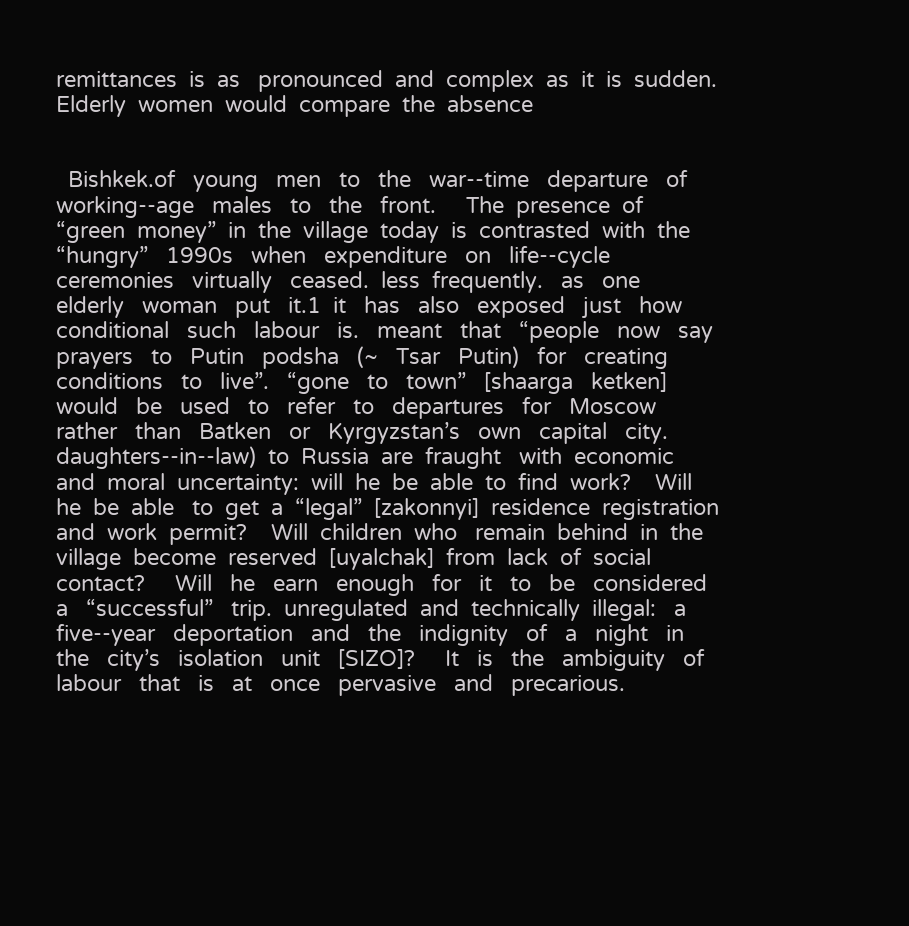remittances  is  as   pronounced  and  complex  as  it  is  sudden.  Elderly  women  would  compare  the  absence


  Bishkek.of   young   men   to   the   war-‐time   departure   of   working-‐age   males   to   the   front.     The  presence  of  “green  money”  in  the  village  today  is  contrasted  with  the  “hungry”   1990s   when   expenditure   on   life-‐cycle   ceremonies   virtually   ceased.  less  frequently.   as   one   elderly   woman   put   it.1  it   has   also   exposed   just   how   conditional   such   labour   is.   meant   that   “people   now   say   prayers   to   Putin   podsha   (~   Tsar   Putin)   for   creating   conditions   to   live”.   “gone   to   town”   [shaarga   ketken]   would   be   used   to   refer   to   departures   for   Moscow   rather   than   Batken   or   Kyrgyzstan’s   own   capital   city.  daughters-‐in-‐law)  to  Russia  are  fraught   with  economic  and  moral  uncertainty:  will  he  be  able  to  find  work?    Will  he  be  able   to  get  a  “legal”  [zakonnyi]  residence  registration  and  work  permit?    Will  children  who   remain  behind  in  the  village  become  reserved  [uyalchak]  from  lack  of  social  contact?     Will   he   earn   enough   for   it   to   be   considered   a   “successful”   trip.  unregulated  and  technically  illegal:   a   five-‐year   deportation   and   the   indignity   of   a   night   in   the   city’s   isolation   unit   [SIZO]?     It   is   the   ambiguity   of   labour   that   is   at   once   pervasive   and   precarious.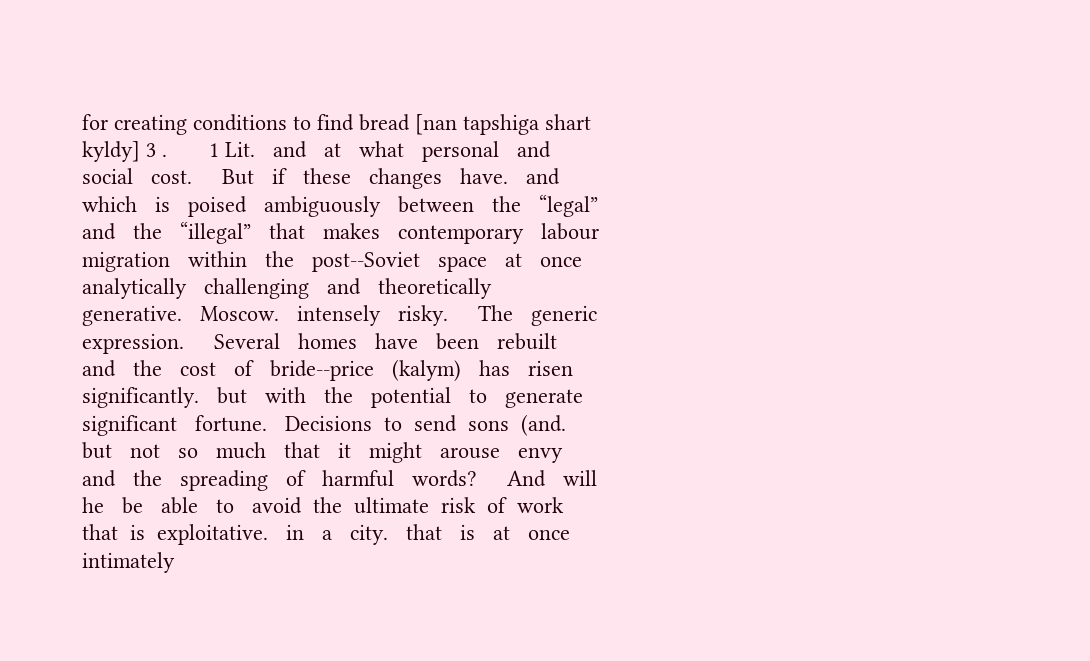for creating conditions to find bread [nan tapshiga shart kyldy] 3 .       1 Lit.   and   at   what   personal   and   social   cost.     But   if   these   changes   have.   and   which   is   poised   ambiguously   between   the   “legal”   and   the   “illegal”   that   makes   contemporary   labour   migration   within   the   post-‐Soviet   space   at   once   analytically   challenging   and   theoretically   generative.   Moscow.   intensely   risky.     The   generic   expression.     Several   homes   have   been   rebuilt   and   the   cost   of   bride-‐price   (kalym)   has   risen   significantly.   but   with   the   potential   to   generate   significant   fortune.   Decisions  to  send  sons  (and.   but   not   so   much   that   it   might   arouse   envy   and   the   spreading   of   harmful   words?     And   will   he   be   able   to   avoid  the  ultimate  risk  of  work  that  is  exploitative.   in   a   city.   that   is   at   once   intimately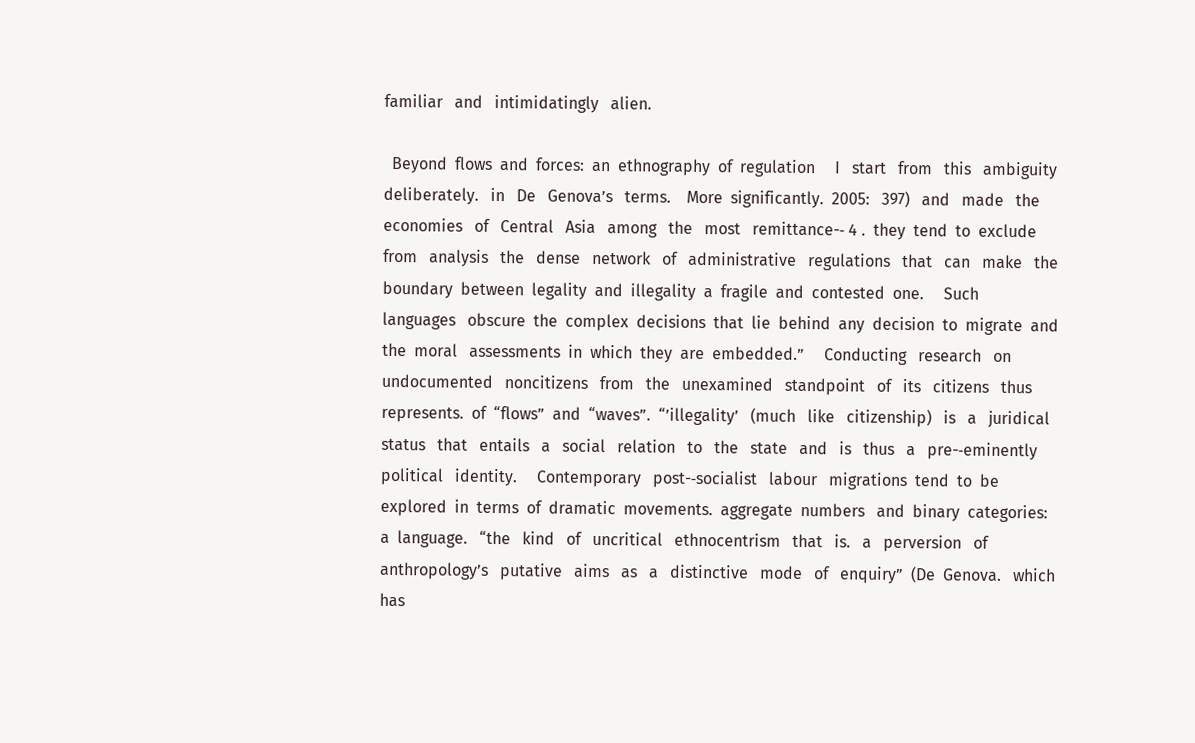familiar   and   intimidatingly   alien.

  Beyond  flows  and  forces:  an  ethnography  of  regulation     I   start   from   this   ambiguity   deliberately.   in   De   Genova’s   terms.    More  significantly.  2005:   397)   and   made   the   economies   of   Central   Asia   among   the   most   remittance-‐ 4 .  they  tend  to  exclude   from   analysis   the   dense   network   of   administrative   regulations   that   can   make   the   boundary  between  legality  and  illegality  a  fragile  and  contested  one.     Such   languages   obscure  the  complex  decisions  that  lie  behind  any  decision  to  migrate  and  the  moral   assessments  in  which  they  are  embedded.”     Conducting   research   on   undocumented   noncitizens   from   the   unexamined   standpoint   of   its   citizens   thus   represents.  of  “flows”  and  “waves”.  “’illegality’   (much   like   citizenship)   is   a   juridical   status   that   entails   a   social   relation   to   the   state   and   is   thus   a   pre-‐eminently   political   identity.     Contemporary   post-‐socialist   labour   migrations  tend  to  be  explored  in  terms  of  dramatic  movements.  aggregate  numbers   and  binary  categories:  a  language.   “the   kind   of   uncritical   ethnocentrism   that   is.   a   perversion   of   anthropology’s   putative   aims   as   a   distinctive   mode   of   enquiry”  (De  Genova.   which   has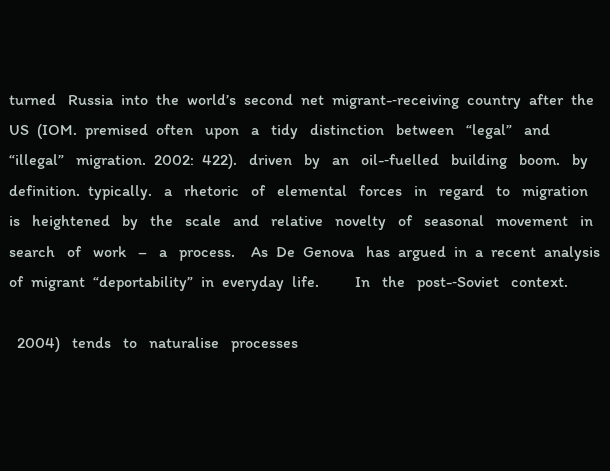turned   Russia  into  the  world’s  second  net  migrant-‐receiving  country  after  the  US  (IOM.  premised  often   upon   a   tidy   distinction   between   “legal”   and   “illegal”   migration.  2002:  422).   driven   by   an   oil-‐fuelled   building   boom.   by   definition.  typically.   a   rhetoric   of   elemental   forces   in   regard   to   migration   is   heightened   by   the   scale   and   relative   novelty   of   seasonal   movement   in   search   of   work   –   a   process.    As  De  Genova   has  argued  in  a  recent  analysis  of  migrant  “deportability”  in  everyday  life.         In   the   post-‐Soviet   context.

  2004)   tends   to   naturalise   processes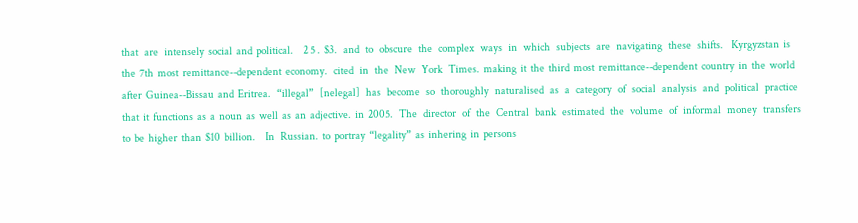that   are   intensely  social  and  political.     2 5 .  $3.   and   to   obscure   the   complex   ways   in   which   subjects   are   navigating   these   shifts.    Kyrgyzstan  is  the  7th  most  remittance-‐dependent  economy.   cited   in   the   New   York   Times.  making  it  the  third  most  remittance-‐dependent  country  in  the  world   after  Guinea-‐Bissau  and  Eritrea.   “illegal”   [nelegal]   has   become   so   thoroughly   naturalised   as   a   category   of   social   analysis   and   political   practice  that  it  functions  as  a  noun  as  well  as  an  adjective.  in  2005.   The   director   of   the   Central   bank   estimated   the   volume   of   informal   money   transfers  to  be  higher  than  $10  billion.     In   Russian.  to  portray  “legality”  as  inhering  in  persons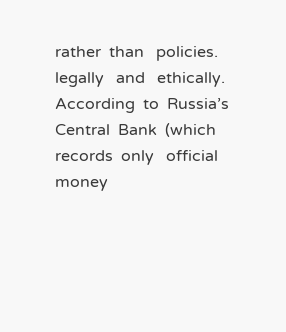rather  than   policies.   legally   and   ethically.    According  to  Russia’s  Central  Bank  (which  records  only   official  money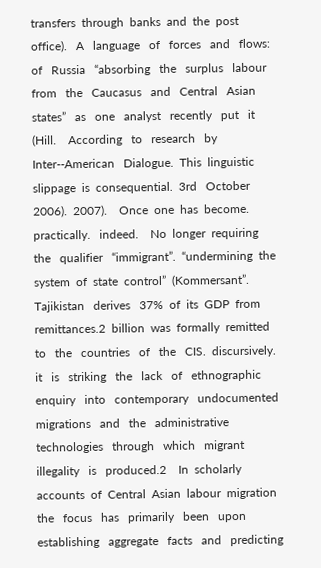transfers  through  banks  and  the  post  office).   A   language   of   forces   and   flows:   of   Russia   “absorbing   the   surplus   labour   from   the   Caucasus   and   Central   Asian   states”   as   one   analyst   recently   put   it   (Hill.    According   to   research   by   Inter-‐American   Dialogue.  This  linguistic  slippage  is  consequential.  3rd   October  2006).  2007).    Once  one  has  become.   practically.   indeed.    No  longer  requiring  the   qualifier   “immigrant”.  “undermining  the  system  of  state  control”  (Kommersant”.   Tajikistan   derives   37%  of  its  GDP  from  remittances.2  billion  was  formally  remitted   to   the   countries   of   the   CIS.  discursively.   it   is   striking   the   lack   of   ethnographic   enquiry   into   contemporary   undocumented   migrations   and   the   administrative   technologies   through   which   migrant   illegality   is   produced.2    In  scholarly  accounts  of  Central  Asian  labour  migration  the   focus   has   primarily   been   upon   establishing   aggregate   facts   and   predicting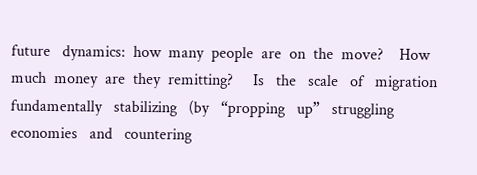future   dynamics:  how  many  people  are  on  the  move?    How  much  money  are  they  remitting?     Is   the   scale   of   migration   fundamentally   stabilizing   (by   “propping   up”   struggling   economies   and   countering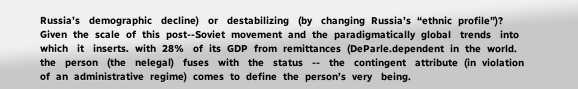Russia’s   demographic   decline)   or   destabilizing   (by   changing  Russia’s  “ethnic  profile”)?         Given  the  scale  of  this  post-‐Soviet  movement  and  the  paradigmatically  global   trends   into   which   it   inserts.  with  28%   of  its  GDP  from  remittances  (DeParle.dependent  in  the  world.   the   person   (the   nelegal)   fuses   with   the   status   -‐   the   contingent   attribute  (in  violation  of  an  administrative  regime)  comes  to  define  the  person’s  very   being.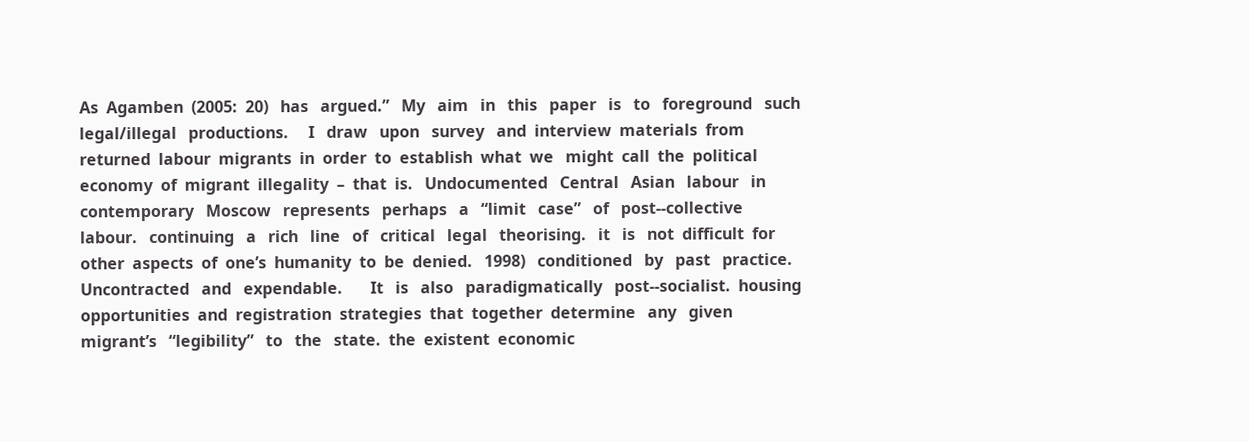As  Agamben  (2005:  20)   has   argued.”   My   aim   in   this   paper   is   to   foreground   such   legal/illegal   productions.     I   draw   upon   survey   and  interview  materials  from  returned  labour  migrants  in  order  to  establish  what  we   might  call  the  political  economy  of  migrant  illegality  –  that  is.   Undocumented   Central   Asian   labour   in   contemporary   Moscow   represents   perhaps   a   “limit   case”   of   post-‐collective   labour.   continuing   a   rich   line   of   critical   legal   theorising.   it   is   not  difficult  for  other  aspects  of  one’s  humanity  to  be  denied.   1998)   conditioned   by   past   practice.     Uncontracted   and   expendable.       It   is   also   paradigmatically   post-‐socialist.  housing  opportunities  and  registration  strategies  that  together  determine   any   given   migrant’s   “legibility”   to   the   state.  the  existent  economic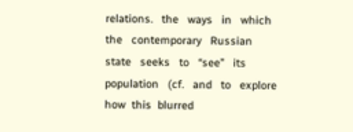relations.   the   ways   in   which   the   contemporary   Russian   state   seeks   to   “see”   its   population   (cf.   and   to   explore  how  this  blurred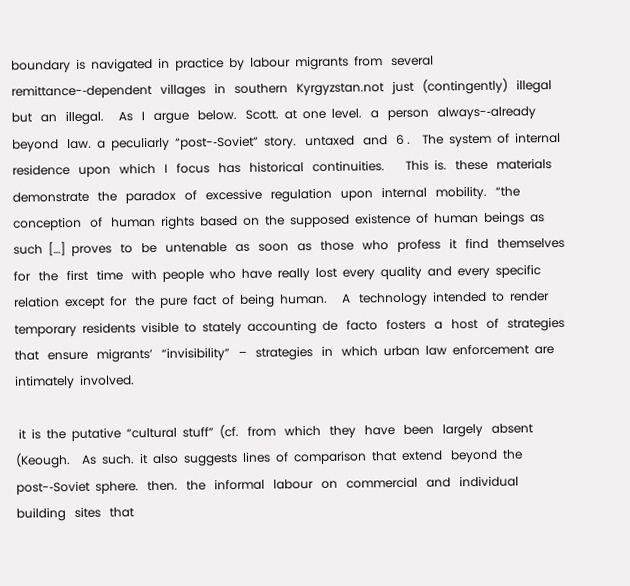boundary  is  navigated  in  practice  by  labour  migrants  from   several   remittance-‐dependent   villages   in   southern   Kyrgyzstan.not   just   (contingently)   illegal   but   an   illegal.     As   I   argue   below.   Scott.  at  one  level.   a   person   always-‐already   beyond   law.  a  peculiarly  “post-‐Soviet”  story.   untaxed   and   6 .    The  system  of  internal   residence   upon   which   I   focus   has   historical   continuities.       This  is.   these   materials   demonstrate   the   paradox   of   excessive   regulation   upon   internal   mobility.   “the   conception   of   human  rights  based  on  the  supposed  existence  of  human  beings  as  such  […]  proves   to   be   untenable   as   soon   as   those   who   profess   it   find   themselves   for   the   first   time   with  people  who  have  really  lost  every  quality  and  every  specific  relation  except  for   the  pure  fact  of  being  human.     A   technology  intended  to  render  temporary  residents  visible  to  stately  accounting  de   facto   fosters   a   host   of   strategies   that   ensure   migrants’   “invisibility”   –   strategies   in   which  urban  law  enforcement  are  intimately  involved.

 it  is  the  putative  “cultural  stuff”  (cf.   from   which   they   have   been   largely   absent   (Keough.    As  such.  it  also  suggests  lines  of  comparison  that  extend   beyond  the  post-‐Soviet  sphere.   then.   the   informal   labour   on   commercial   and   individual   building   sites   that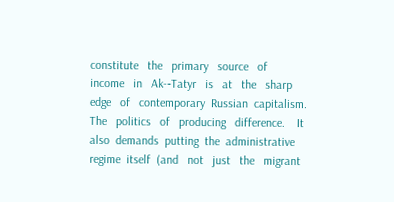constitute   the   primary   source   of   income   in   Ak-‐Tatyr   is   at   the   sharp   edge   of   contemporary  Russian  capitalism.   The   politics   of   producing   difference.    It  also  demands  putting  the  administrative  regime  itself  (and   not   just   the   migrant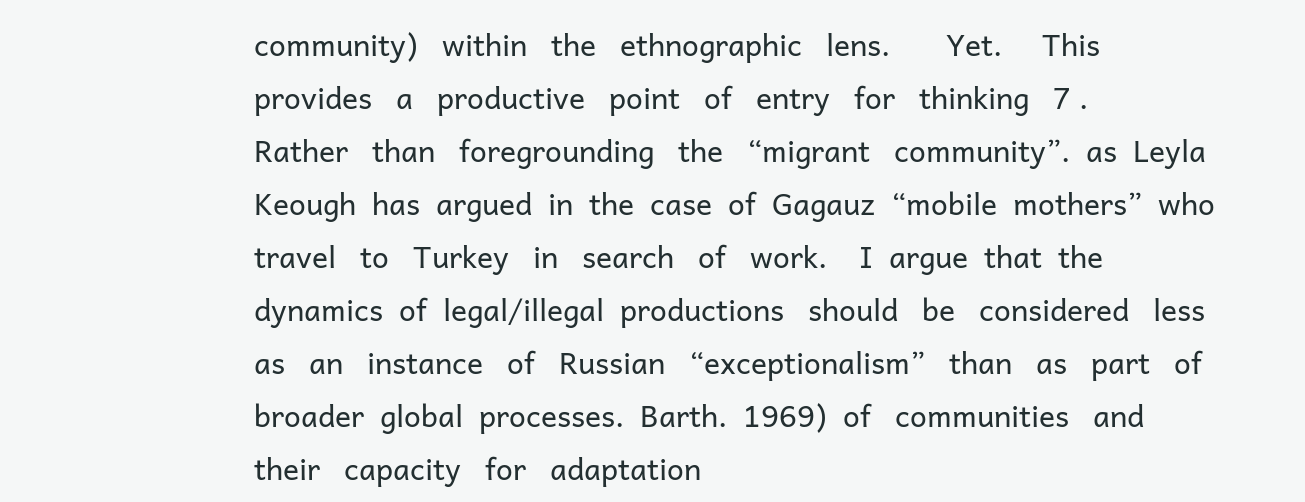community)   within   the   ethnographic   lens.       Yet.     This   provides   a   productive   point   of   entry   for   thinking   7 .       Rather   than   foregrounding   the   “migrant   community”.  as  Leyla  Keough  has  argued  in  the  case  of  Gagauz  “mobile  mothers”  who   travel   to   Turkey   in   search   of   work.    I  argue  that  the  dynamics  of  legal/illegal  productions   should   be   considered   less   as   an   instance   of   Russian   “exceptionalism”   than   as   part   of   broader  global  processes.  Barth.  1969)  of   communities   and   their   capacity   for   adaptation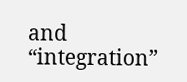and   “integration”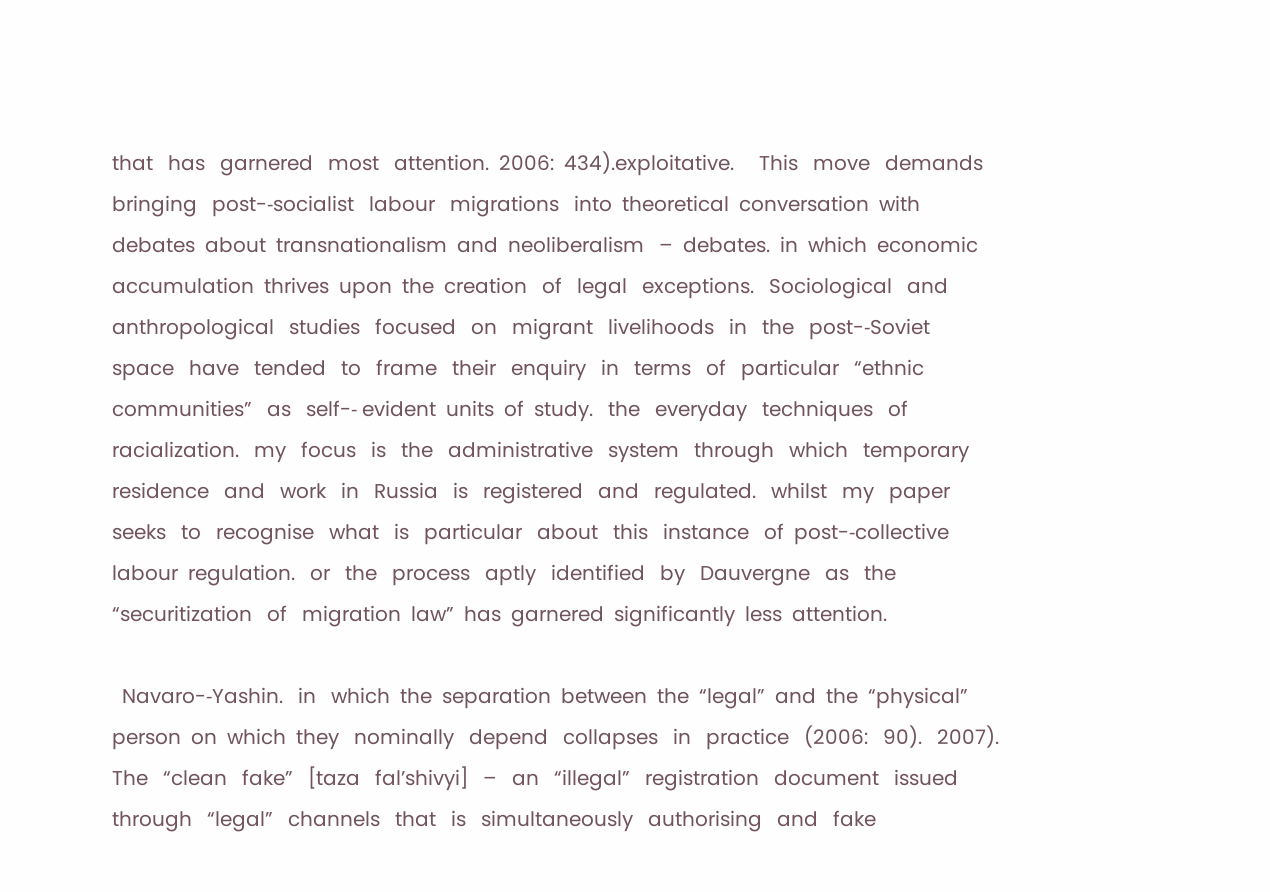that   has   garnered   most   attention.  2006:  434).exploitative.     This   move   demands   bringing   post-‐socialist   labour   migrations   into  theoretical  conversation  with  debates  about  transnationalism  and  neoliberalism   –  debates.  in  which  economic  accumulation  thrives  upon  the  creation   of   legal   exceptions.   Sociological   and   anthropological   studies   focused   on   migrant   livelihoods   in   the   post-‐Soviet   space   have   tended   to   frame   their   enquiry   in   terms   of   particular   “ethnic   communities”   as   self-‐ evident  units  of  study.   the   everyday   techniques   of   racialization.   my   focus   is   the   administrative   system   through   which   temporary   residence   and   work   in   Russia   is   registered   and   regulated.   whilst   my   paper   seeks   to   recognise   what   is   particular   about   this   instance   of  post-‐collective  labour  regulation.   or   the   process   aptly   identified   by   Dauvergne   as   the   “securitization   of   migration  law”  has  garnered  significantly  less  attention.

  Navaro-‐Yashin.   in   which  the  separation  between  the  “legal”  and  the  “physical”  person  on  which  they   nominally   depend   collapses   in   practice   (2006:   90).   2007).     The   “clean   fake”   [taza   fal’shivyi]   –   an   “illegal”   registration   document   issued   through   “legal”   channels   that   is   simultaneously   authorising   and   fake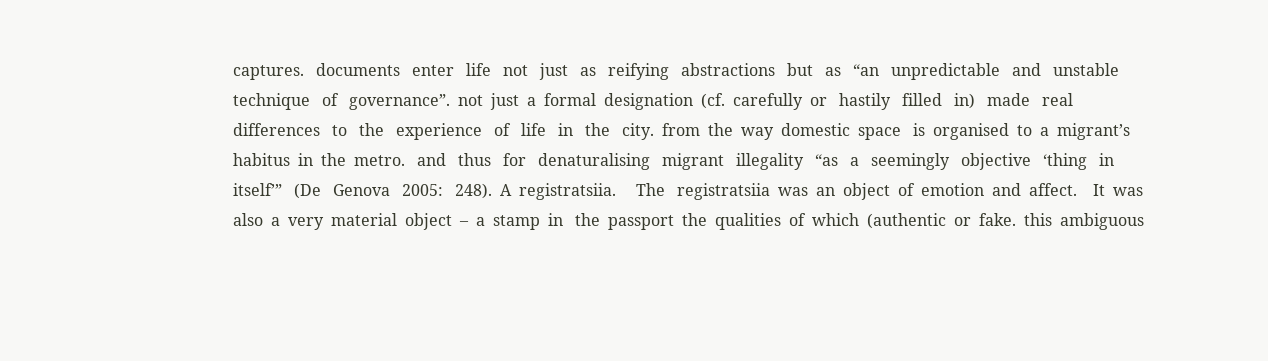captures.   documents   enter   life   not   just   as   reifying   abstractions   but   as   “an   unpredictable   and   unstable   technique   of   governance”.  not  just  a  formal  designation  (cf.  carefully  or   hastily   filled   in)   made   real   differences   to   the   experience   of   life   in   the   city.  from  the  way  domestic  space   is  organised  to  a  migrant’s  habitus  in  the  metro.   and   thus   for   denaturalising   migrant   illegality   “as   a   seemingly   objective   ‘thing   in   itself’”   (De   Genova   2005:   248).  A  registratsiia.     The   registratsiia  was  an  object  of  emotion  and  affect.    It  was  also  a  very  material  object  –  a  stamp  in   the  passport  the  qualities  of  which  (authentic  or  fake.  this  ambiguous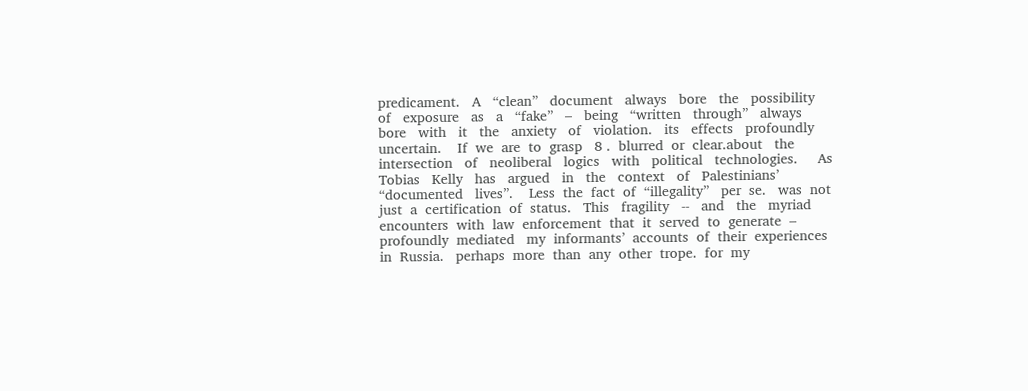predicament.   A   “clean”   document   always   bore   the   possibility   of   exposure   as   a   “fake”   –   being   “written   through”   always   bore   with   it   the   anxiety   of   violation.   its   effects   profoundly   uncertain.    If  we  are  to  grasp   8 .  blurred  or  clear.about   the   intersection   of   neoliberal   logics   with   political   technologies.     As   Tobias   Kelly   has   argued   in   the   context   of   Palestinians’   “documented   lives”.    Less  the  fact  of  “illegality”   per  se.   was  not  just  a  certification  of  status.   This   fragility   -‐   and   the   myriad   encounters  with  law  enforcement  that  it  served  to  generate  –  profoundly  mediated   my  informants’  accounts  of  their  experiences  in  Russia.   perhaps  more  than  any  other  trope.  for  my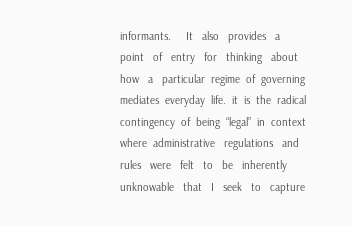informants.     It   also   provides   a   point   of   entry   for   thinking   about   how   a   particular  regime  of  governing  mediates  everyday  life.  it  is  the  radical  contingency  of  being  “legal”  in  context  where  administrative   regulations   and   rules   were   felt   to   be   inherently   unknowable   that   I   seek   to   capture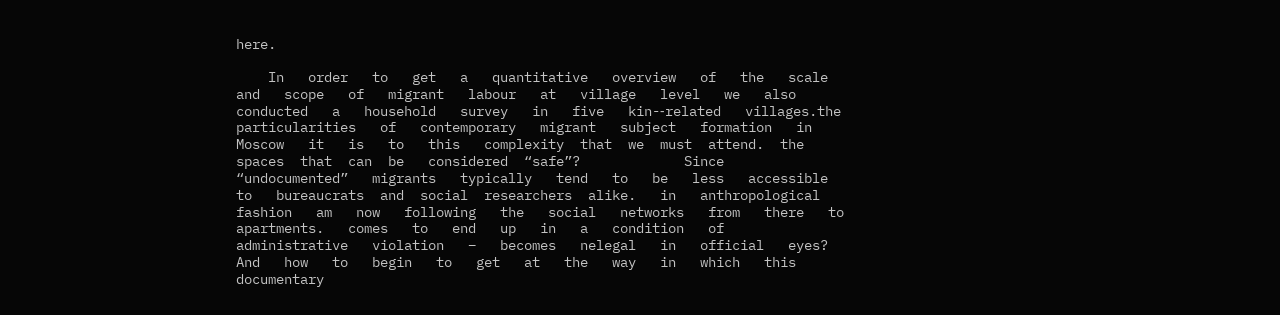here.

    In   order   to   get   a   quantitative   overview   of   the   scale   and   scope   of   migrant   labour   at   village   level   we   also   conducted   a   household   survey   in   five   kin-‐related   villages.the   particularities   of   contemporary   migrant   subject   formation   in   Moscow   it   is   to   this   complexity  that  we  must  attend.  the  spaces  that  can  be   considered  “safe”?             Since   “undocumented”   migrants   typically   tend   to   be   less   accessible   to   bureaucrats  and  social  researchers  alike.   in   anthropological   fashion   am   now   following   the   social   networks   from   there   to   apartments.   comes   to   end   up   in   a   condition   of   administrative   violation   –   becomes   nelegal   in   official   eyes?     And   how   to   begin   to   get   at   the   way   in   which   this   documentary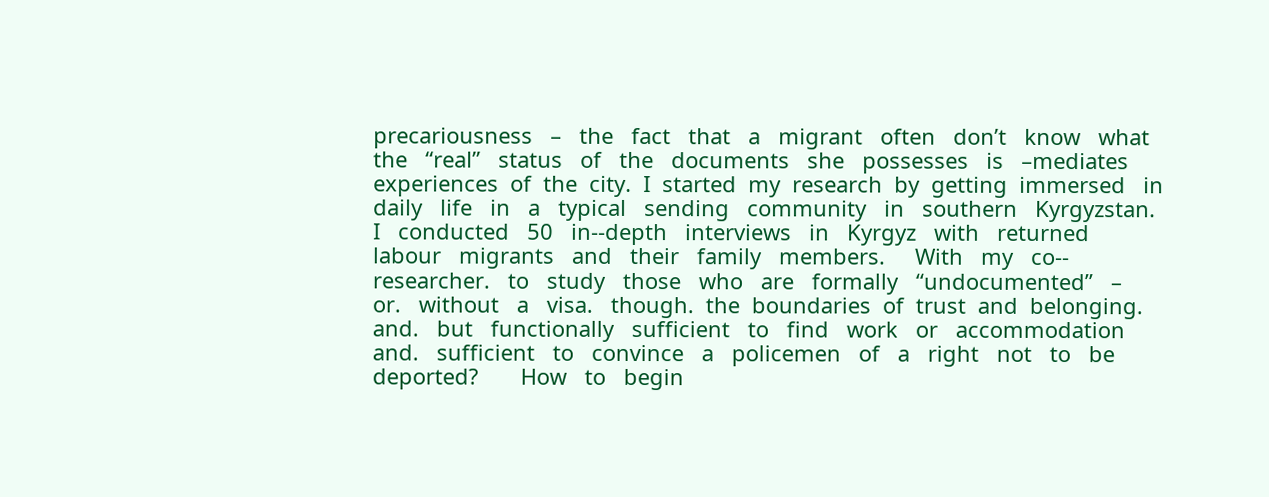precariousness   –   the   fact   that   a   migrant   often   don’t   know   what   the   “real”   status   of   the   documents   she   possesses   is   –mediates   experiences  of  the  city.  I  started  my  research  by  getting  immersed   in   daily   life   in   a   typical   sending   community   in   southern   Kyrgyzstan.   I   conducted   50   in-‐depth   interviews   in   Kyrgyz   with   returned   labour   migrants   and   their   family   members.     With   my   co-‐ researcher.   to   study   those   who   are   formally   “undocumented”   –   or.   without   a   visa.   though.  the  boundaries  of  trust  and  belonging.   and.   but   functionally   sufficient   to   find   work   or   accommodation   and.   sufficient   to   convince   a   policemen   of   a   right   not   to   be   deported?       How   to   begin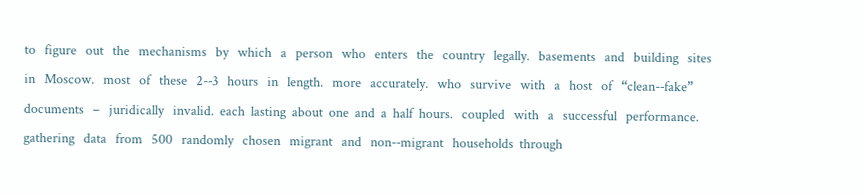to   figure   out   the   mechanisms   by   which   a   person   who   enters   the   country   legally.   basements   and   building   sites   in   Moscow.   most   of   these   2-‐3   hours   in   length.   more   accurately.   who   survive   with   a   host   of   “clean-‐fake”   documents   –   juridically   invalid.  each  lasting  about  one  and  a  half  hours.   coupled   with   a   successful   performance.   gathering   data   from   500   randomly   chosen   migrant   and   non-‐migrant   households  through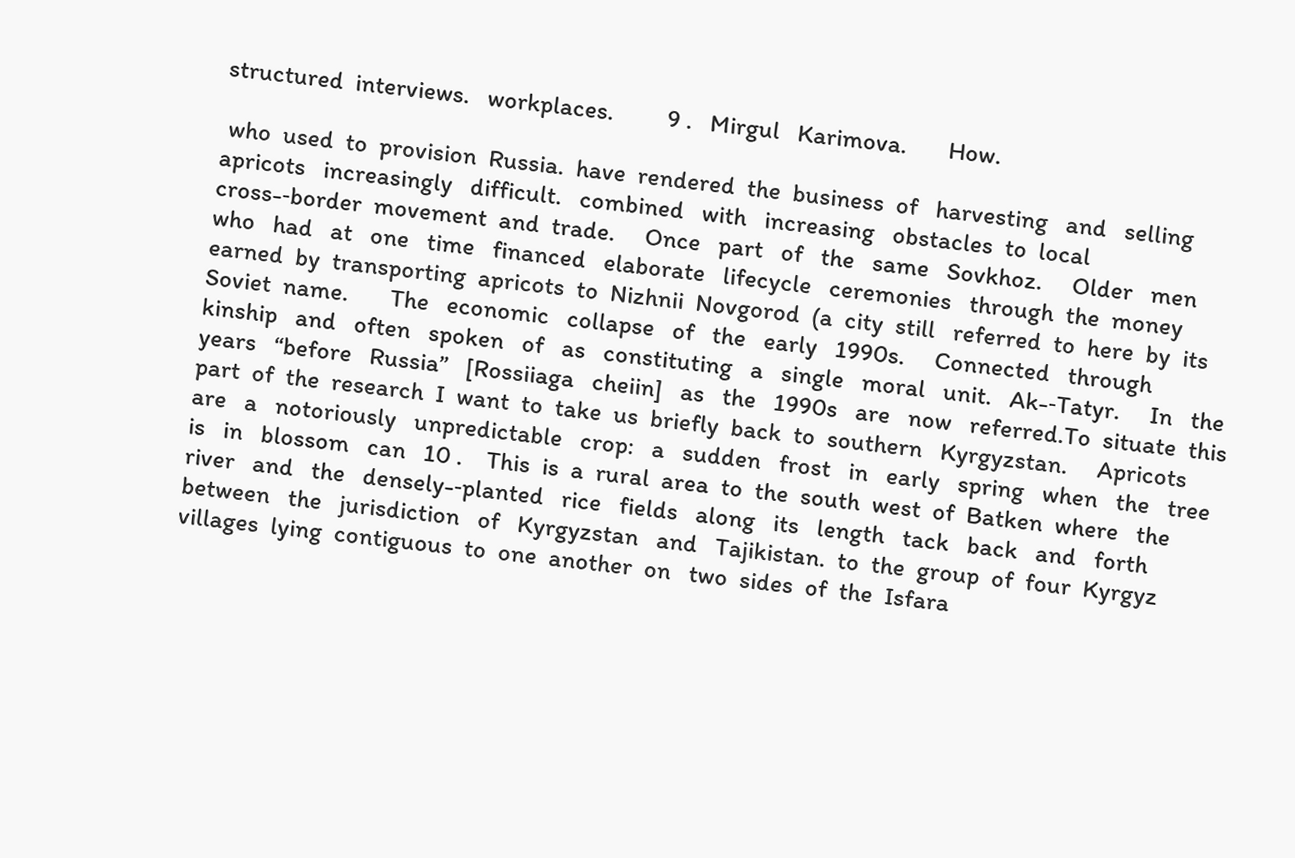structured  interviews.   workplaces.         9 .   Mirgul   Karimova.       How.

 who  used  to  provision  Russia.  have  rendered  the  business  of   harvesting   and   selling   apricots   increasingly   difficult.   combined   with   increasing   obstacles  to  local  cross-‐border  movement  and  trade.     Once   part   of   the   same   Sovkhoz.     Older   men   who   had   at   one   time   financed   elaborate   lifecycle   ceremonies   through  the  money  earned  by  transporting  apricots  to  Nizhnii  Novgorod  (a  city  still   referred  to  here  by  its  Soviet  name.       The   economic   collapse   of   the   early   1990s.     Connected   through   kinship   and   often   spoken   of   as   constituting   a   single   moral   unit.   Ak-‐Tatyr.     In   the   years   “before   Russia”   [Rossiiaga   cheiin]   as   the   1990s   are   now   referred.To  situate  this  part  of  the  research  I  want  to  take  us  briefly  back  to  southern   Kyrgyzstan.     Apricots   are   a   notoriously   unpredictable   crop:   a   sudden   frost   in   early   spring   when   the   tree   is   in   blossom   can   10 .    This  is  a  rural  area  to  the  south  west  of  Batken  where   the   river   and   the   densely-‐planted   rice   fields   along   its   length   tack   back   and   forth   between   the   jurisdiction   of   Kyrgyzstan   and   Tajikistan.  to  the  group  of  four  Kyrgyz  villages  lying  contiguous  to  one  another  on   two  sides  of  the  Isfara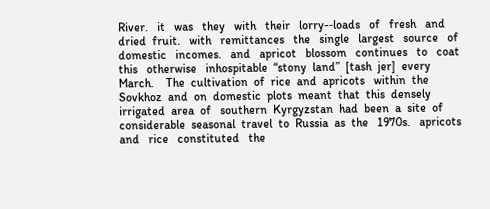River.   it   was   they   with   their   lorry-‐loads   of   fresh   and   dried  fruit.   with   remittances   the   single   largest   source   of   domestic   incomes.   and   apricot   blossom   continues   to   coat   this   otherwise   inhospitable  “stony  land”  [tash  jer]  every  March.    The  cultivation  of  rice  and  apricots   within  the  Sovkhoz  and  on  domestic  plots  meant  that  this  densely  irrigated  area  of   southern  Kyrgyzstan  had  been  a  site  of  considerable  seasonal  travel  to  Russia  as  the   1970s.   apricots   and   rice   constituted   the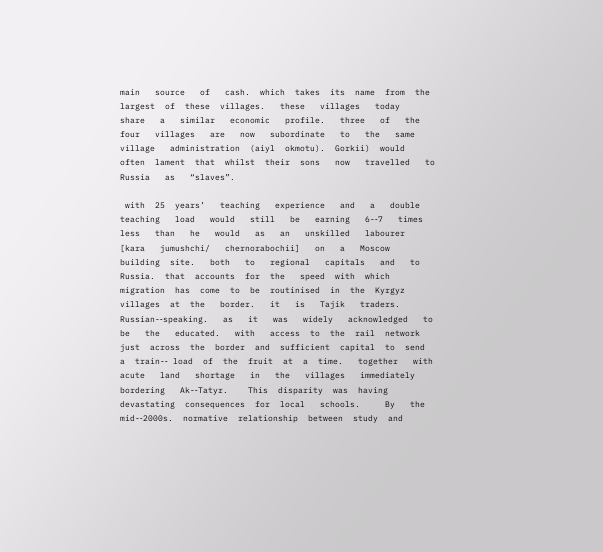main   source   of   cash.  which  takes  its  name  from  the  largest  of  these  villages.   these   villages   today   share   a   similar   economic   profile.   three   of   the   four   villages   are   now   subordinate   to   the   same   village   administration  (aiyl  okmotu).  Gorkii)  would  often  lament  that  whilst  their  sons   now   travelled   to   Russia   as   “slaves”.

 with  25  years’   teaching   experience   and   a   double   teaching   load   would   still   be   earning   6-‐7   times   less   than   he   would   as   an   unskilled   labourer   [kara   jumushchi/   chernorabochii]   on   a   Moscow  building  site.   both   to   regional   capitals   and   to   Russia.  that  accounts  for  the   speed  with  which  migration  has  come  to  be  routinised  in  the  Kyrgyz  villages  at  the   border.   it   is   Tajik   traders.   Russian-‐speaking.   as   it   was   widely   acknowledged   to   be   the   educated.   with   access  to  the  rail  network  just  across  the  border  and  sufficient  capital  to  send  a  train-‐ load  of  the  fruit  at  a  time.   together   with   acute   land   shortage   in   the   villages   immediately   bordering   Ak-‐Tatyr.    This  disparity  was  having  devastating  consequences  for  local   schools.     By   the   mid-‐2000s.  normative  relationship  between  study  and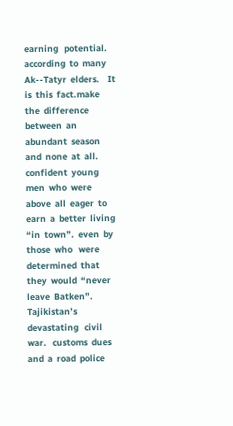earning   potential.  according  to  many  Ak-‐Tatyr  elders.    It  is  this  fact.make  the  difference  between  an  abundant  season  and  none  at  all.   confident  young  men  who  were  above  all  eager  to  earn  a  better  living  “in  town”.  even  by  those  who   were  determined  that  they  would  “never  leave  Batken”.       Tajikistan’s   devastating   civil   war.   customs  dues  and  a  road  police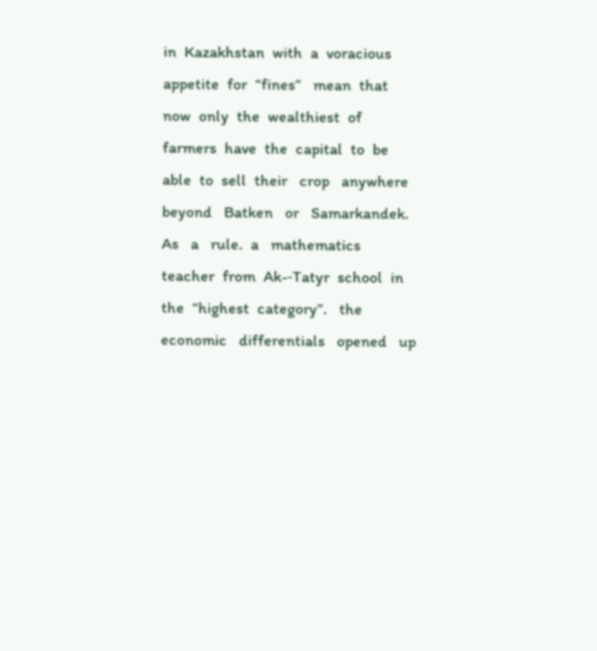in  Kazakhstan  with  a  voracious  appetite  for  “fines”   mean  that  now  only  the  wealthiest  of  farmers  have  the  capital  to  be  able  to  sell  their   crop   anywhere   beyond   Batken   or   Samarkandek.     As   a   rule.  a   mathematics  teacher  from  Ak-‐Tatyr  school  in  the  “highest  category”.   the   economic   differentials   opened   up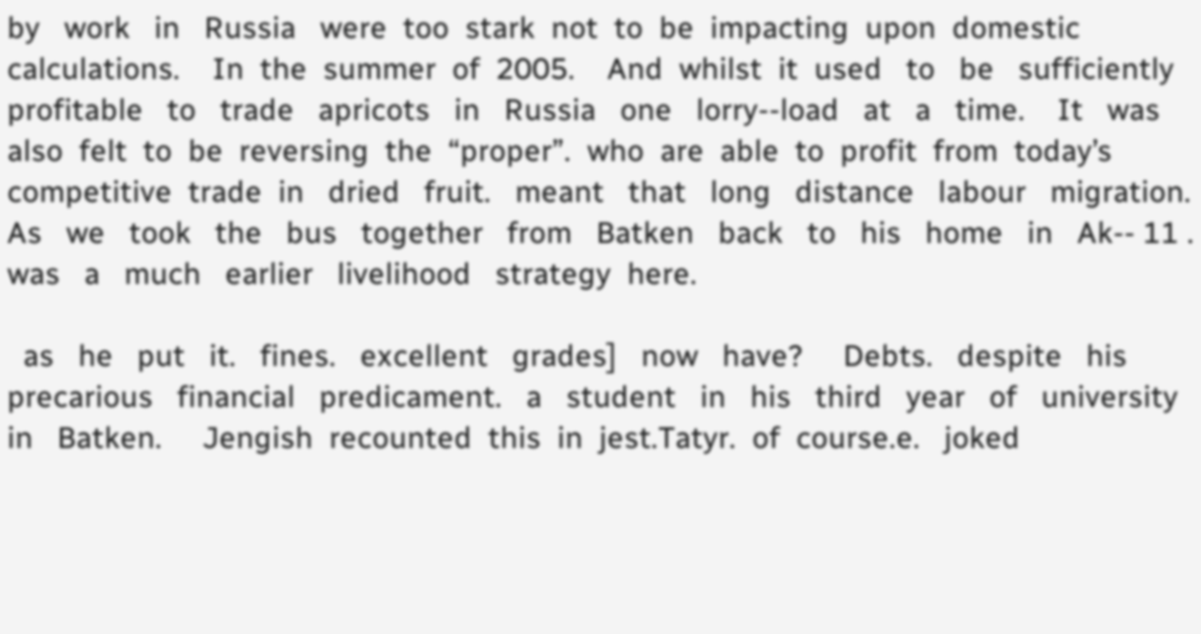by   work   in   Russia   were  too  stark  not  to  be  impacting  upon  domestic  calculations.    In  the  summer  of  2005.    And  whilst  it  used   to   be   sufficiently   profitable   to   trade   apricots   in   Russia   one   lorry-‐load   at   a   time.    It   was  also  felt  to  be  reversing  the  “proper”.  who  are  able  to  profit  from  today’s  competitive  trade  in   dried   fruit.   meant   that   long   distance   labour   migration.     As   we   took   the   bus   together   from   Batken   back   to   his   home   in   Ak-‐ 11 .   was   a   much   earlier   livelihood   strategy  here.

  as   he   put   it.   fines.   excellent   grades]   now   have?     Debts.   despite   his   precarious   financial   predicament.   a   student   in   his   third   year   of   university   in   Batken.     Jengish  recounted  this  in  jest.Tatyr.  of  course.e.   joked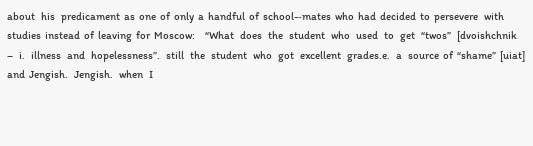about   his   predicament  as  one  of  only  a  handful  of  school-‐mates  who  had  decided  to  persevere   with  studies  instead  of  leaving  for  Moscow:     “What   does   the   student   who   used   to   get   “twos”   [dvoishchnik   –   i.   illness   and   hopelessness”.   still   the   student   who   got   excellent   grades.e.   a   source  of  “shame”  [uiat]  and  Jengish.   Jengish.   when   I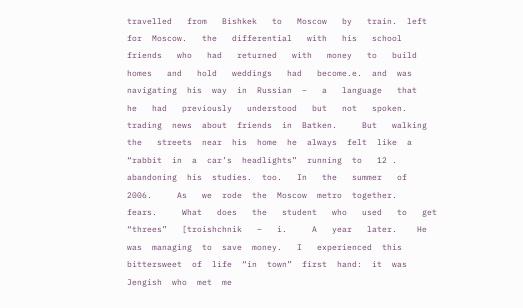travelled   from   Bishkek   to   Moscow   by   train.  left  for  Moscow.   the   differential   with   his   school   friends   who   had   returned   with   money   to   build   homes   and   hold   weddings   had   become.e.  and  was  navigating  his  way  in  Russian  –   a   language   that   he   had   previously   understood   but   not   spoken.  trading  news  about  friends  in  Batken.     But   walking   the   streets  near  his  home  he  always  felt  like  a  “rabbit  in  a  car’s  headlights”  running  to   12 .  abandoning  his  studies.  too.   In   the   summer   of   2006.     As   we  rode  the  Moscow  metro  together.   fears.     What   does   the   student   who   used   to   get   “threes”   [troishchnik   –   i.     A   year   later.    He  was  managing  to  save  money.   I   experienced  this  bittersweet  of  life  “in  town”  first  hand:  it  was  Jengish  who  met  me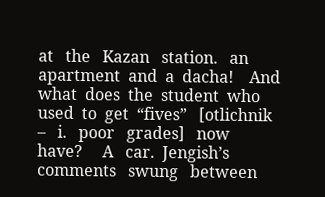at   the   Kazan   station.   an   apartment  and  a  dacha!    And  what  does  the  student  who  used  to  get  “fives”   [otlichnik   –   i.   poor   grades]   now   have?     A   car.  Jengish’s   comments   swung   between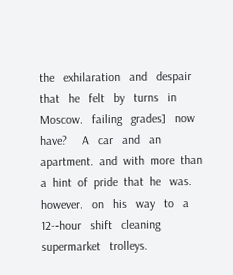the   exhilaration   and   despair   that   he   felt   by   turns   in   Moscow.   failing   grades]   now   have?     A   car   and   an   apartment.  and  with  more  than  a  hint  of  pride  that  he   was.   however.   on   his   way   to   a   12-‐hour   shift   cleaning   supermarket   trolleys.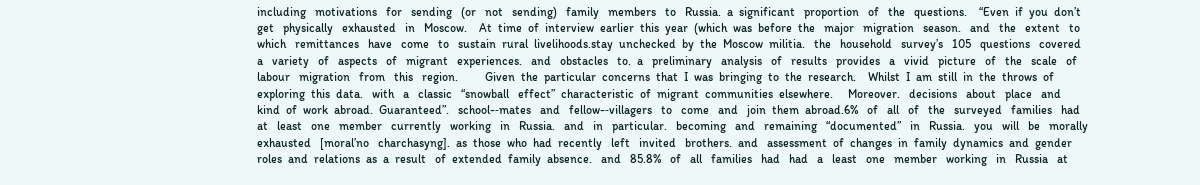including   motivations   for   sending   (or   not   sending)   family   members   to   Russia.  a  significant   proportion   of   the   questions.    “Even  if  you  don’t   get   physically   exhausted   in   Moscow.    At  time  of  interview  earlier  this  year  (which  was  before  the   major   migration   season.   and   the   extent   to   which   remittances   have   come   to   sustain  rural  livelihoods.stay  unchecked  by  the  Moscow  militia.   the   household   survey’s   105   questions   covered   a   variety   of   aspects   of   migrant   experiences.   and   obstacles   to.  a   preliminary   analysis   of   results   provides   a   vivid   picture   of   the   scale   of   labour   migration   from   this   region.         Given  the  particular  concerns  that  I  was  bringing  to  the  research.    Whilst  I  am  still  in  the  throws  of  exploring  this  data.   with   a   classic   “snowball   effect”  characteristic  of  migrant  communities  elsewhere.     Moreover.   decisions   about   place   and   kind  of  work  abroad.  Guaranteed”.   school-‐mates   and   fellow-‐villagers   to   come   and   join  them  abroad.6%   of   all   of   the   surveyed   families   had   at   least   one   member   currently   working   in   Russia.   and   in   particular.   becoming   and   remaining   “documented”   in   Russia.   you   will   be   morally   exhausted   [moral’no   charchasyng].  as  those  who  had  recently   left   invited   brothers.  and   assessment  of  changes  in  family  dynamics  and  gender  roles  and  relations  as  a  result   of  extended  family  absence.   and   85.8%   of   all   families   had   had   a   least   one   member   working   in   Russia   at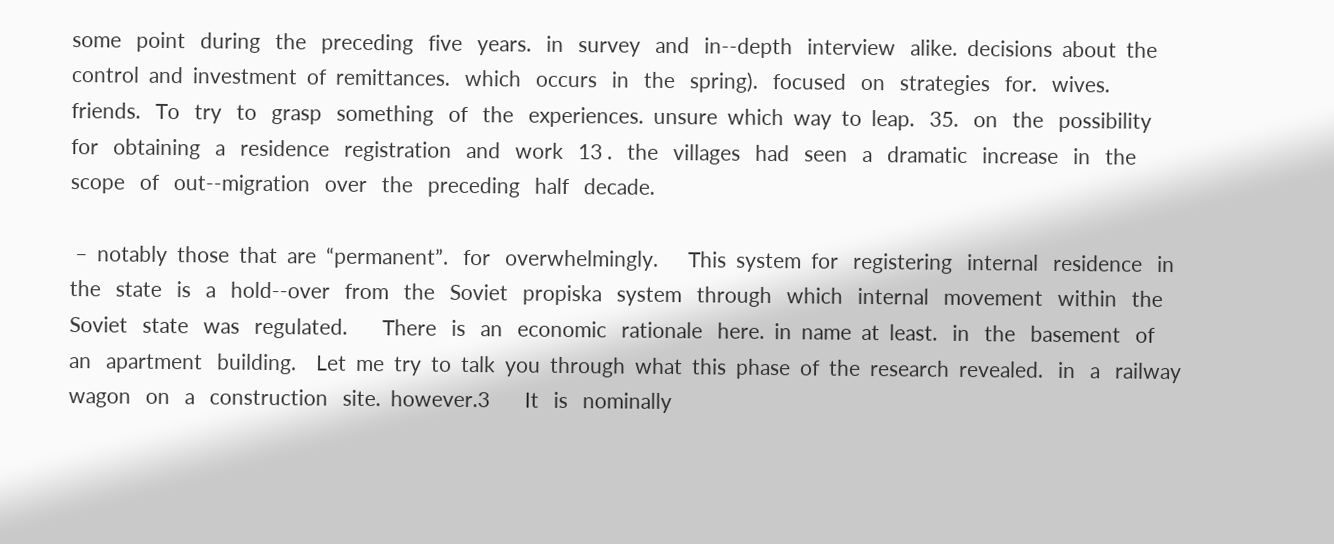some   point   during   the   preceding   five   years.   in   survey   and   in-‐depth   interview   alike.  decisions  about  the  control  and  investment  of  remittances.   which   occurs   in   the   spring).   focused   on   strategies   for.   wives.   friends.   To   try   to   grasp   something   of   the   experiences.  unsure  which  way  to  leap.   35.   on   the   possibility   for   obtaining   a   residence   registration   and   work   13 .   the   villages   had   seen   a   dramatic   increase   in   the   scope   of   out-‐migration   over   the   preceding   half   decade.

 –  notably  those  that  are  “permanent”.   for   overwhelmingly.      This  system  for   registering   internal   residence   in   the   state   is   a   hold-‐over   from   the   Soviet   propiska   system   through   which   internal   movement   within   the   Soviet   state   was   regulated.       There   is   an   economic   rationale   here.  in  name  at  least.   in   the   basement   of   an   apartment   building.    Let  me  try  to  talk  you  through  what  this  phase  of  the  research  revealed.   in   a   railway   wagon   on   a   construction   site.  however.3       It   is   nominally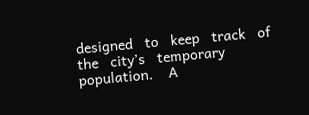designed   to   keep   track   of   the   city’s   temporary   population.    A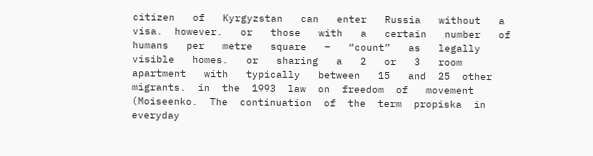citizen   of   Kyrgyzstan   can   enter   Russia   without   a   visa.  however.   or   those   with   a   certain   number   of   humans   per   metre   square   –   “count”   as   legally   visible   homes.   or   sharing   a   2   or   3   room   apartment   with   typically   between   15   and  25  other  migrants.  in  the  1993  law  on  freedom  of   movement   (Moiseenko.  The  continuation  of  the  term  propiska  in  everyday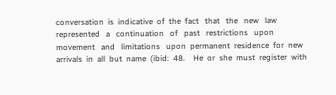conversation  is  indicative  of  the  fact   that   the   new   law   represented   a   continuation   of   past   restrictions   upon   movement   and   limitations   upon  permanent  residence  for  new  arrivals  in  all  but  name  (ibid:  48.    He  or  she  must  register  with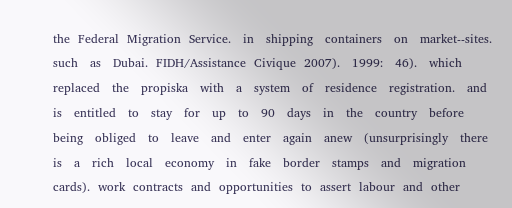the  Federal  Migration  Service.   in   shipping   containers   on   market-‐sites.   such   as   Dubai.  FIDH/Assistance  Civique  2007).   1999:   46).   which   replaced   the   propiska   with   a   system   of   residence   registration.   and   is   entitled   to   stay   for   up   to   90   days   in   the   country   before   being   obliged   to   leave   and   enter   again   anew   (unsurprisingly   there   is   a   rich   local   economy   in   fake   border   stamps   and   migration   cards).  work  contracts  and  opportunities  to  assert  labour  and  other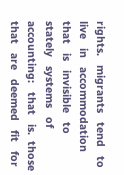rights.   migrants   tend   to   live   in   accommodation   that   is   invisible   to   stately   systems   of   accounting:   that   is.  those  that   are   deemed   fit   for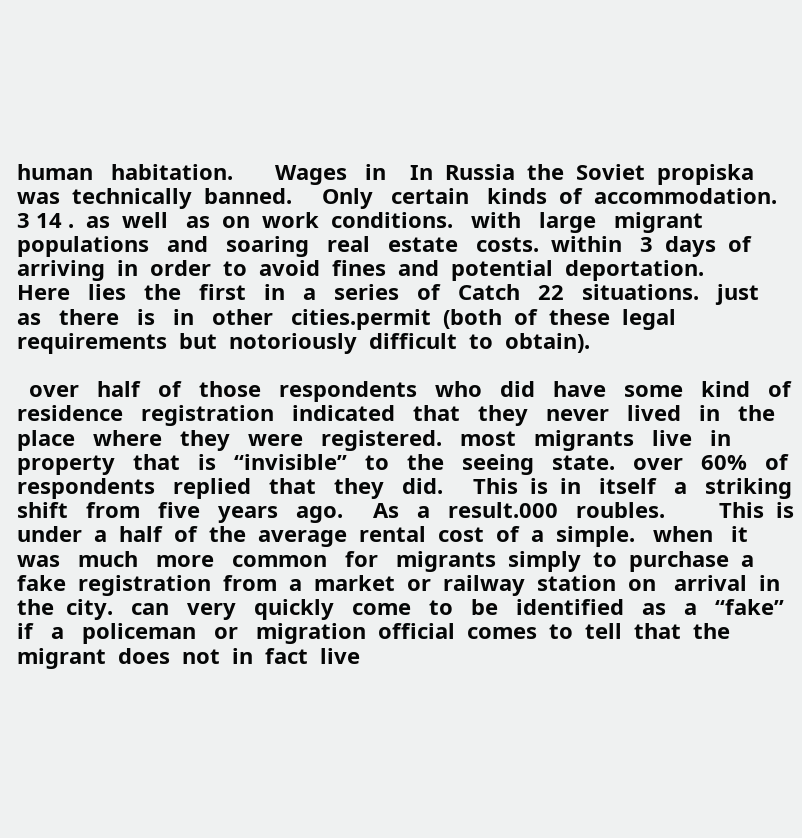human   habitation.       Wages   in    In  Russia  the  Soviet  propiska  was  technically  banned.     Only   certain   kinds  of  accommodation.   3 14 .  as  well   as  on  work  conditions.   with   large   migrant   populations   and   soaring   real   estate   costs.  within   3  days  of  arriving  in  order  to  avoid  fines  and  potential  deportation.       Here   lies   the   first   in   a   series   of   Catch   22   situations.   just   as   there   is   in   other   cities.permit  (both  of  these  legal  requirements  but  notoriously  difficult  to  obtain).

  over   half   of   those   respondents   who   did   have   some   kind   of   residence   registration   indicated   that   they   never   lived   in   the   place   where   they   were   registered.   most   migrants   live   in   property   that   is   “invisible”   to   the   seeing   state.   over   60%   of   respondents   replied   that   they   did.     This  is  in   itself   a   striking   shift   from   five   years   ago.     As   a   result.000   roubles.         This  is  under  a  half  of  the  average  rental  cost  of  a  simple.   when   it   was   much   more   common   for   migrants  simply  to  purchase  a  fake  registration  from  a  market  or  railway  station  on   arrival  in  the  city.   can   very   quickly   come   to   be   identified   as   a   “fake”   if   a   policeman   or   migration  official  comes  to  tell  that  the  migrant  does  not  in  fact  live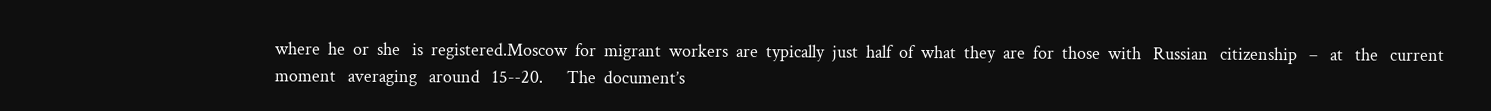where  he  or  she   is  registered.Moscow  for  migrant  workers  are  typically  just  half  of  what  they  are  for  those  with   Russian   citizenship   –   at   the   current   moment   averaging   around   15-‐20.      The  document’s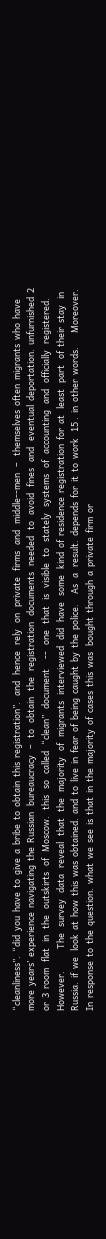“cleanliness”.  “did  you  have  to  give  a  bribe  to  obtain  this  registration”.   and   hence   rely   on   private   firms   and   middle-‐men   –   themselves  often  migrants  who  have  more  years’  experience  navigating  the  Russian   bureaucracy   –   to   obtain   the   registration   documents   needed   to   avoid   fines   and   eventual  deportation.  unfurnished  2  or  3  room   flat   in   the   outskirts   of   Moscow.   this   so   called   “clean”   document     -‐   one   that   is   visible   to   stately   systems   of   accounting   and   officially   registered.        However.           The   survey   data   reveal   that   the   majority   of   migrants   interviewed   did   have   some   kind  of  residence  registration  for  at   least   part   of  their  stay   in  Russia.  if  we   look  at  how  this  was  obtained.  and  to  live  in  fear  of  being  caught  by  the  police.     As   a   result.  depends  for  it  to  work   15 .  in  other  words.       Moreover.       In  response  to  the  question.  what  we  see  is  that  in  the  majority  of  cases  this  was   bought  through  a  private  firm  or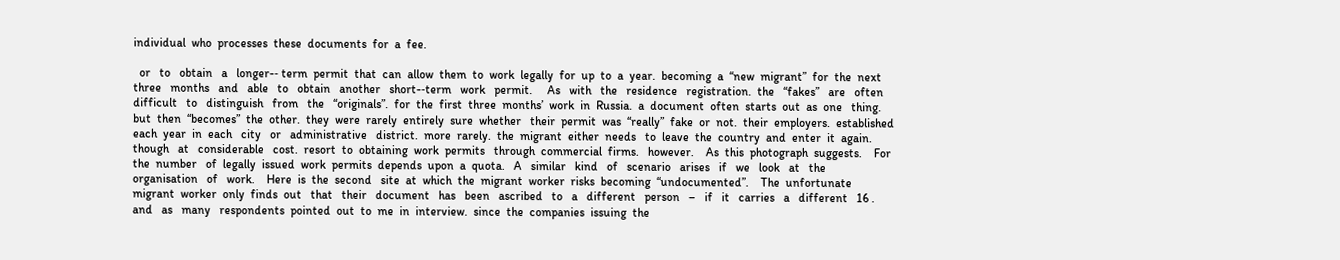individual  who  processes  these  documents  for  a  fee.

  or   to   obtain   a   longer-‐ term  permit  that  can  allow  them  to  work  legally  for  up  to  a  year.  becoming  a  “new  migrant”  for  the  next  three   months   and   able   to   obtain   another   short-‐term   work   permit.     As   with   the   residence   registration.  the   “fakes”   are   often   difficult   to   distinguish   from   the   “originals”.  for  the  first  three  months’  work  in  Russia.  a  document  often  starts  out  as  one   thing.  but  then  “becomes”  the  other.  they  were  rarely  entirely  sure  whether   their  permit  was  “really”  fake  or  not.  their  employers.  established  each  year  in  each   city   or   administrative   district.  more  rarely.  the  migrant  either  needs   to  leave  the  country  and  enter  it  again.   though   at   considerable   cost.  resort  to  obtaining  work  permits   through  commercial  firms.   however.    As  this  photograph  suggests.    For  the  number   of  legally  issued  work  permits  depends  upon  a  quota.   A   similar   kind   of   scenario   arises   if   we   look   at   the   organisation   of   work.    Here  is  the  second   site  at  which  the  migrant  worker  risks  becoming  “undocumented”.    The  unfortunate  migrant  worker  only  finds  out   that   their   document   has   been   ascribed   to   a   different   person   –   if   it   carries   a   different   16 .   and   as   many   respondents  pointed  out  to  me  in  interview.  since  the  companies  issuing  the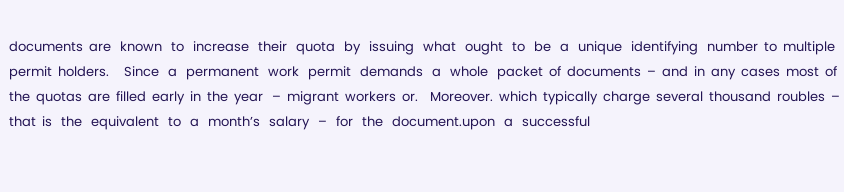documents  are   known   to   increase   their   quota   by   issuing   what   ought   to   be   a   unique   identifying   number  to  multiple  permit  holders.     Since   a   permanent   work   permit   demands   a   whole   packet  of  documents  –  and  in  any  cases  most  of  the  quotas  are  filled  early  in  the  year   –  migrant  workers  or.    Moreover.  which  typically  charge  several  thousand  roubles  –  that  is   the   equivalent   to   a   month’s   salary   –   for   the   document.upon   a   successful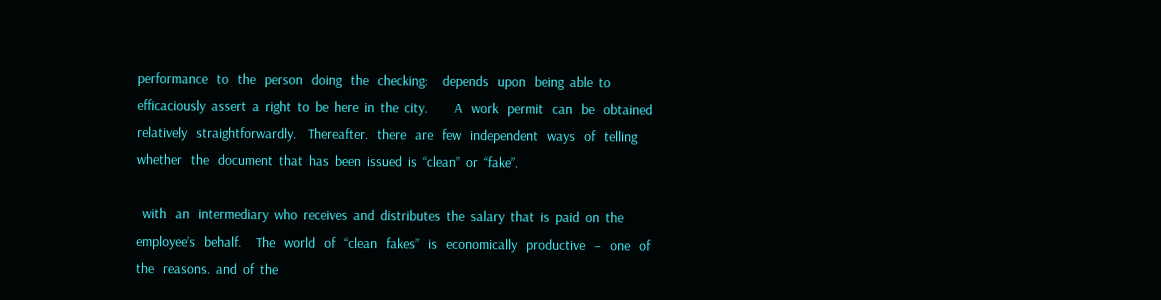performance   to   the   person   doing   the   checking:     depends   upon   being  able  to  efficaciously  assert  a  right  to  be  here  in  the  city.         A   work   permit   can   be   obtained   relatively   straightforwardly.    Thereafter.   there   are   few   independent   ways   of   telling   whether   the   document  that  has  been  issued  is  “clean”  or  “fake”.

  with   an   intermediary  who  receives  and  distributes  the  salary  that  is  paid  on  the  employee’s   behalf.     The   world   of   “clean   fakes”   is   economically   productive   –   one   of   the   reasons.  and  of  the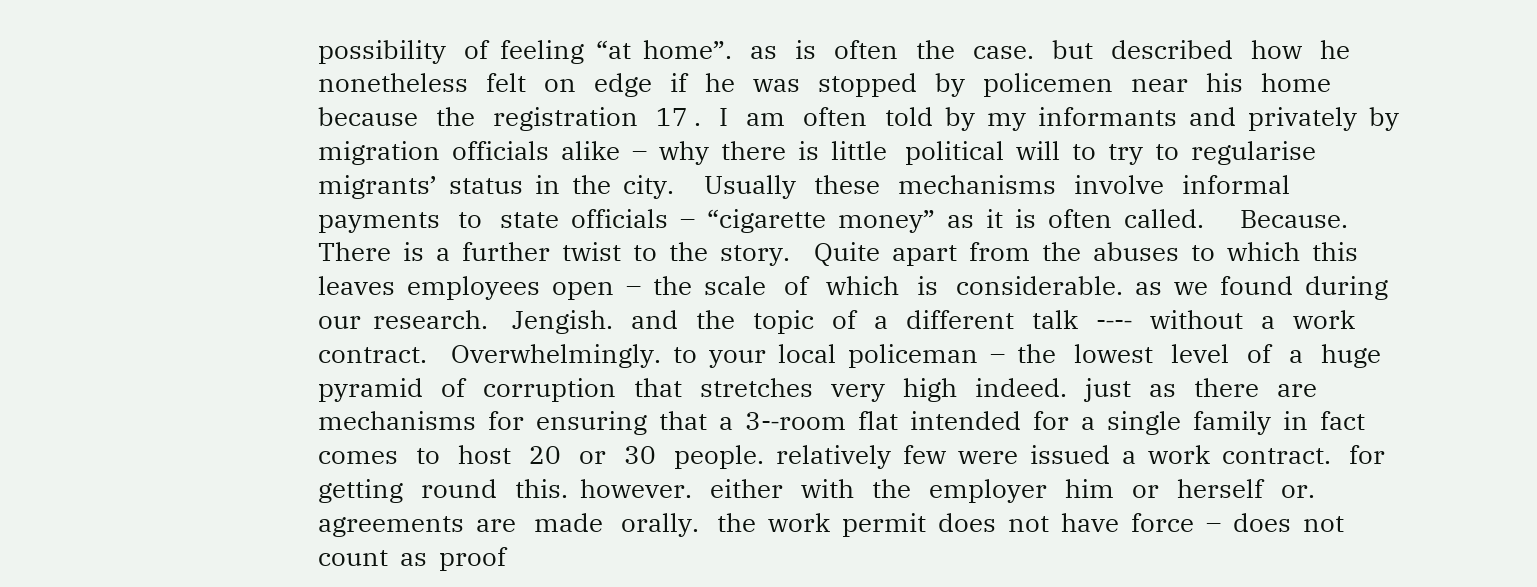possibility   of  feeling  “at  home”.   as   is   often   the   case.   but   described   how   he   nonetheless   felt   on   edge   if   he   was   stopped   by   policemen   near   his   home   because   the   registration   17 .   I   am   often   told  by  my  informants  and  privately  by  migration  officials  alike  –  why  there  is  little   political  will  to  try  to  regularise  migrants’  status  in  the  city.     Usually   these   mechanisms   involve   informal   payments   to   state  officials  –  “cigarette  money”  as  it  is  often  called.      Because.           There  is  a  further  twist  to  the  story.    Quite  apart  from  the  abuses  to  which  this  leaves  employees  open  –  the  scale   of   which   is   considerable.  as  we  found  during   our  research.    Jengish.   and   the   topic   of   a   different   talk   -‐-‐   without   a   work   contract.    Overwhelmingly.  to  your  local  policeman  –  the   lowest   level   of   a   huge   pyramid   of   corruption   that   stretches   very   high   indeed.   just   as   there   are   mechanisms  for  ensuring  that  a  3-‐room  flat  intended  for  a  single  family  in  fact  comes   to   host   20   or   30   people.  relatively  few  were  issued  a  work  contract.   for   getting   round   this.  however.   either   with   the   employer   him   or   herself   or.  agreements  are   made   orally.   the  work  permit  does  not  have  force  –  does  not  count  as  proof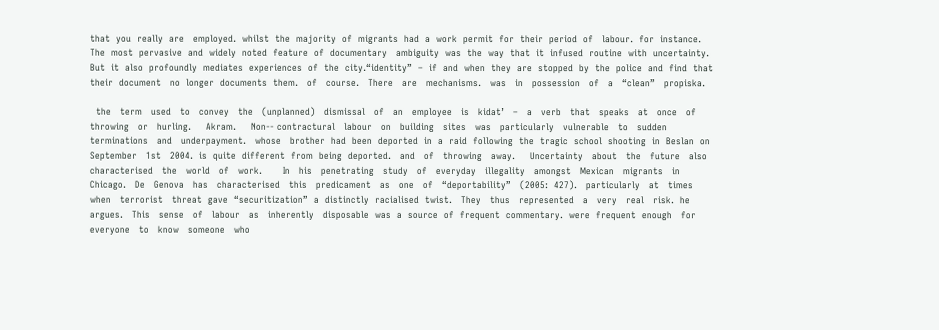that  you  really  are   employed.  whilst  the  majority  of  migrants  had  a  work  permit  for  their  period  of   labour.  for  instance.  The  most  pervasive  and  widely  noted  feature  of  documentary   ambiguity  was  the  way  that  it  infused  routine  with  uncertainty.         But  it  also  profoundly  mediates  experiences  of  the  city.“identity”  –  if  and  when  they  are  stopped  by  the  police  and  find  that  their  document   no  longer  documents  them.   of   course.   There   are   mechanisms.   was   in   possession   of   a   “clean”   propiska.

  the   term   used   to   convey   the   (unplanned)   dismissal   of   an   employee   is   kidat’   –   a   verb   that   speaks   at   once   of   throwing   or   hurling.     Akram.     Non-‐ contractural   labour   on   building   sites   was   particularly   vulnerable   to   sudden   terminations   and   underpayment.   whose   brother  had  been  deported  in  a  raid  following  the  tragic  school  shooting  in  Beslan  on   September   1st   2004.  is  quite  different  from  being  deported.   and   of   throwing   away.     Uncertainty   about   the   future   also   characterised   the   world   of   work.       In   his   penetrating   study   of   everyday   illegality   amongst   Mexican   migrants   in   Chicago.   De   Genova   has   characterised   this   predicament   as   one   of   “deportability”   (2005:  427).   particularly   at   times   when   terrorist   threat  gave  “securitization”  a  distinctly  racialised  twist.   They   thus   represented   a   very   real   risk.  he  argues.   This   sense   of   labour   as   inherently   disposable  was  a  source  of  frequent  commentary.  were  frequent  enough   for   everyone   to   know   someone   who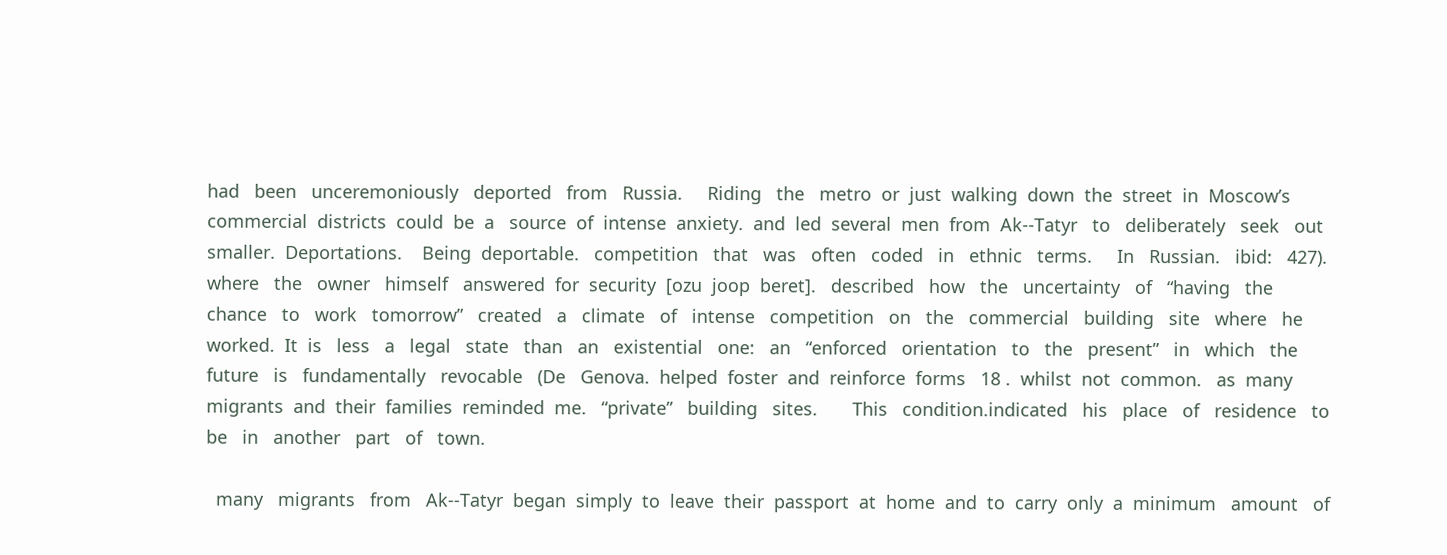had   been   unceremoniously   deported   from   Russia.     Riding   the   metro  or  just  walking  down  the  street  in  Moscow’s  commercial  districts  could  be  a   source  of  intense  anxiety.  and  led  several  men  from  Ak-‐Tatyr   to   deliberately   seek   out   smaller.  Deportations.    Being  deportable.   competition   that   was   often   coded   in   ethnic   terms.     In   Russian.   ibid:   427).   where   the   owner   himself   answered  for  security  [ozu  joop  beret].   described   how   the   uncertainty   of   “having   the   chance   to   work   tomorrow”   created   a   climate   of   intense   competition   on   the   commercial   building   site   where   he   worked.  It  is   less   a   legal   state   than   an   existential   one:   an   “enforced   orientation   to   the   present”   in   which   the   future   is   fundamentally   revocable   (De   Genova.  helped  foster  and  reinforce  forms   18 .  whilst  not  common.   as  many  migrants  and  their  families  reminded  me.   “private”   building   sites.       This   condition.indicated   his   place   of   residence   to   be   in   another   part   of   town.

  many   migrants   from   Ak-‐Tatyr  began  simply  to  leave  their  passport  at  home  and  to  carry  only  a  minimum   amount   of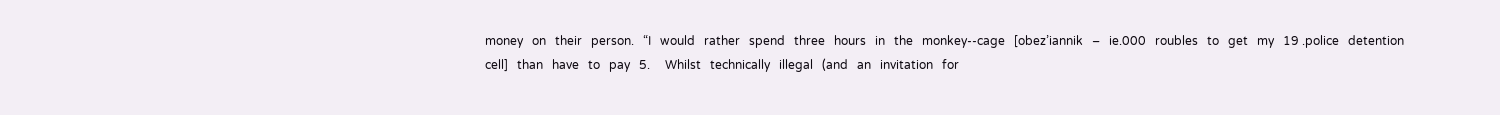money   on   their   person.   “I   would   rather   spend   three   hours   in   the   monkey-‐cage   [obez’iannik   –   ie.000   roubles   to   get   my   19 .police   detention   cell]   than   have   to   pay   5.     Whilst   technically   illegal   (and   an   invitation   for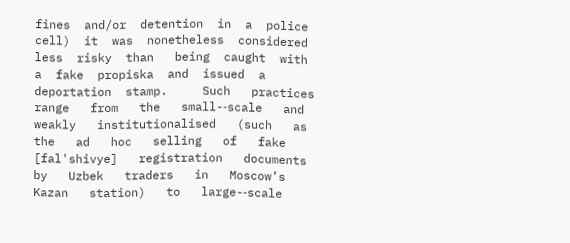fines  and/or  detention  in  a  police  cell)  it  was  nonetheless  considered  less  risky  than   being  caught  with  a  fake  propiska  and  issued  a  deportation  stamp.     Such   practices   range   from   the   small-‐scale   and   weakly   institutionalised   (such   as   the   ad   hoc   selling   of   fake   [fal'shivye]   registration   documents   by   Uzbek   traders   in   Moscow’s   Kazan   station)   to   large-‐scale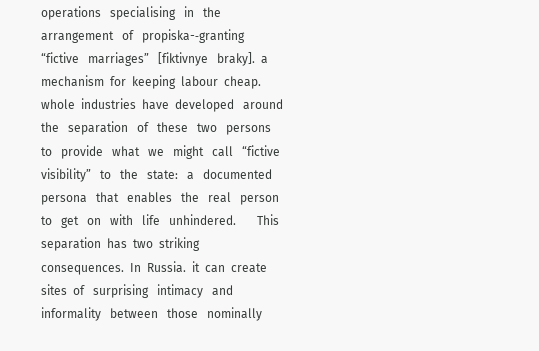operations   specialising   in   the   arrangement   of   propiska-‐granting   “fictive   marriages”   [fiktivnye   braky].  a  mechanism  for  keeping  labour  cheap.  whole  industries  have  developed   around   the   separation   of   these   two   persons   to   provide   what   we   might   call   “fictive   visibility”   to   the   state:   a   documented   persona   that   enables   the   real   person   to   get   on   with   life   unhindered.       This  separation  has  two  striking  consequences.  In  Russia.  it  can  create  sites  of   surprising   intimacy   and   informality   between   those   nominally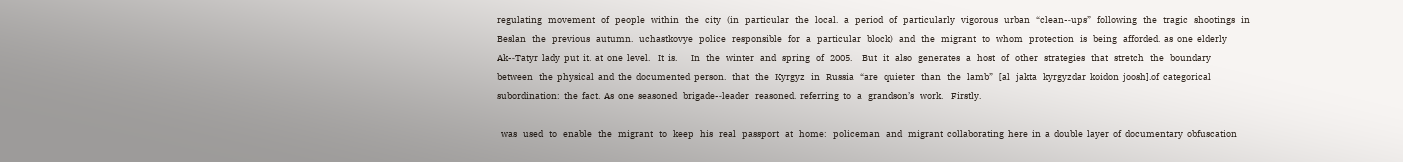regulating   movement   of   people   within   the   city   (in   particular   the   local.   a   period   of   particularly   vigorous   urban   “clean-‐ups”   following   the   tragic   shootings   in   Beslan   the   previous   autumn.   uchastkovye   police   responsible   for   a   particular   block)   and   the   migrant   to   whom   protection   is   being   afforded.  as  one  elderly  Ak-‐Tatyr  lady  put  it.  at  one  level.    It  is.       In   the   winter   and   spring   of   2005.     But   it   also   generates   a   host   of   other   strategies   that   stretch   the   boundary   between   the  physical  and  the  documented  person.   that   the   Kyrgyz   in   Russia   “are   quieter   than   the   lamb”   [al   jakta   kyrgyzdar  koidon  joosh].of  categorical  subordination:  the  fact.  As  one  seasoned   brigade-‐leader   reasoned.  referring  to   a   grandson’s   work.    Firstly.

  was   used   to   enable   the   migrant   to   keep   his   real   passport   at   home:   policeman   and   migrant  collaborating  here  in  a  double  layer  of  documentary  obfuscation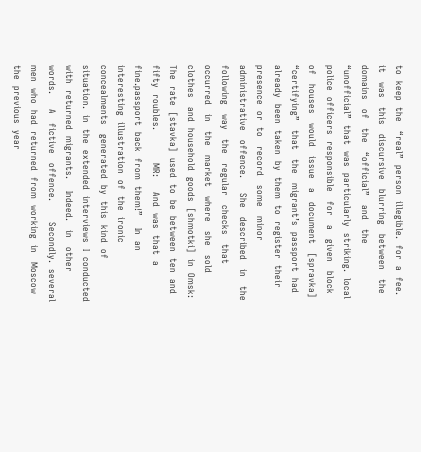to  keep  the   “real”  person  illegible.  for  a  fee.   it   was   this   discursive   blurring   between   the   domains   of   the   “official”   and   the   “unofficial”  that  was  particularly  striking.  local  police  officers  responsible   for   a   given   block   of   houses   would   issue   a   document   [spravka]   “certifying”   that   the   migrant’s  passport  had  already  been  taken  by  them  to  register  their  presence  or  to   record   some   minor   administrative   offence.     She   described   in   the   following   way   the   regular   checks   that   occurred   in   the   market   where   she   sold   clothes   and  household  goods  [shmotki]  in  Omsk:     The  rate  [stavka]  used  to  be  between  ten  and  fifty  roubles.           MR:     And  was  that  a  fine.passport  back  from  them!”    In  an  interesting  illustration  of  the  ironic  concealments   generated  by  this  kind  of  situation.  in  the  extended  interviews  I  conducted  with  returned  migrants.    Indeed.   in   other   words.     A   fictive   offence.       Secondly.  several  men  who  had  returned  from  working  in   Moscow  the  previous  year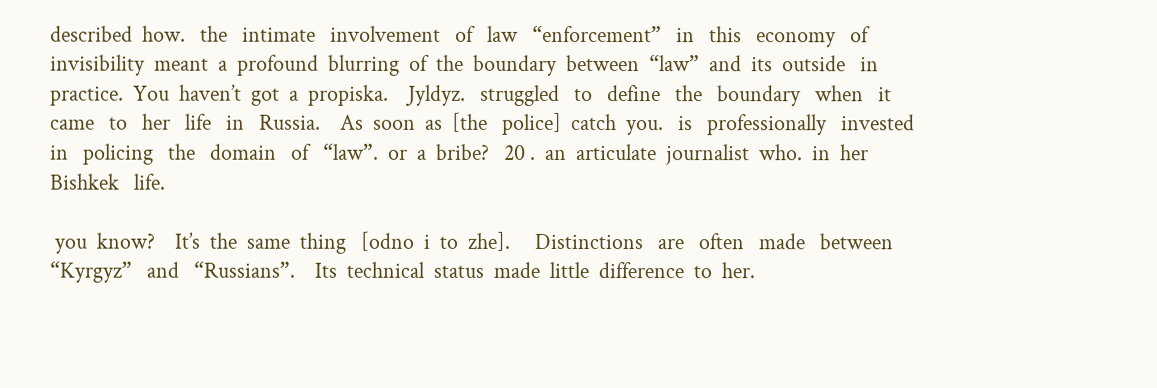described  how.   the   intimate   involvement   of   law   “enforcement”   in   this   economy   of   invisibility  meant  a  profound  blurring  of  the  boundary  between  “law”  and  its  outside   in  practice.  You  haven’t  got  a  propiska.    Jyldyz.   struggled   to   define   the   boundary   when   it   came   to   her   life   in   Russia.    As  soon  as  [the   police]  catch  you.   is   professionally   invested   in   policing   the   domain   of   “law”.  or  a  bribe?   20 .  an  articulate  journalist  who.  in  her   Bishkek   life.

 you  know?    It’s  the  same  thing   [odno  i  to  zhe].     Distinctions   are   often   made   between   “Kyrgyz”   and   “Russians”.    Its  technical  status  made  little  difference  to  her.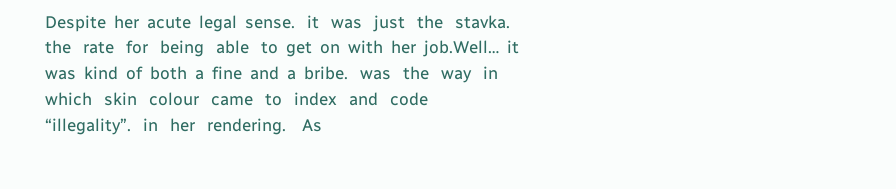Despite  her  acute  legal  sense.   it   was   just   the   stavka.   the   rate   for   being   able   to  get  on  with  her  job.Well…  it  was  kind  of  both  a  fine  and  a  bribe.   was   the   way   in   which   skin   colour   came   to   index   and   code   “illegality”.   in   her   rendering.    As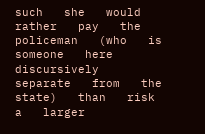such   she   would   rather   pay   the   policeman   (who   is   someone   here   discursively   separate   from   the   state)   than   risk   a   larger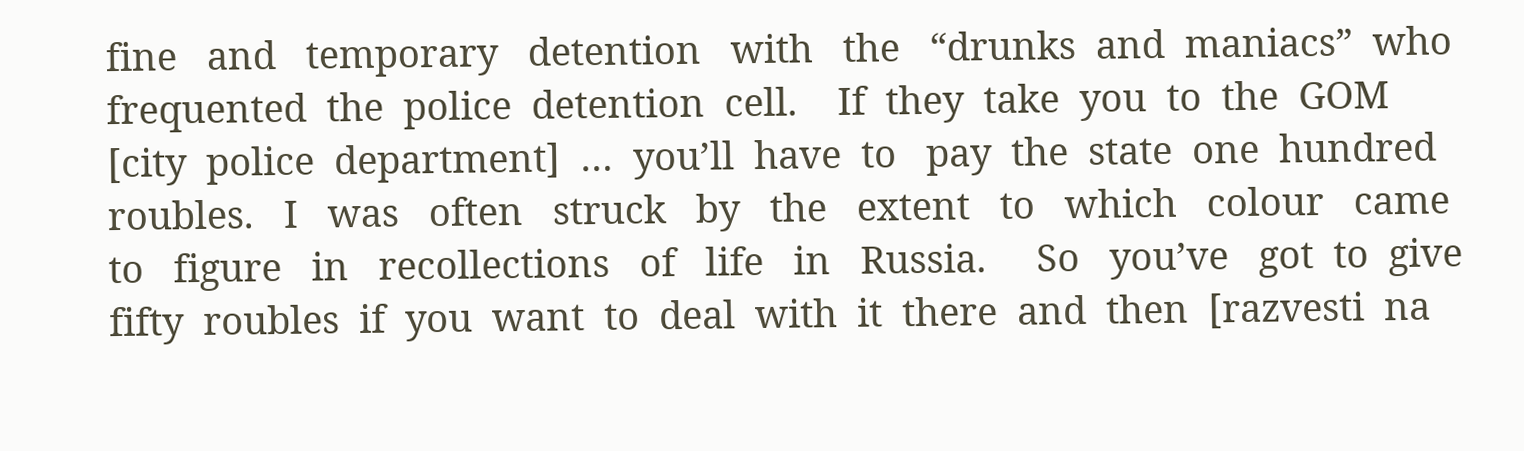fine   and   temporary   detention   with   the   “drunks  and  maniacs”  who  frequented  the  police  detention  cell.    If  they  take  you  to  the  GOM  [city  police  department]  …  you’ll  have  to   pay  the  state  one  hundred  roubles.   I   was   often   struck   by   the   extent   to   which   colour   came   to   figure   in   recollections   of   life   in   Russia.     So   you’ve   got  to  give  fifty  roubles  if  you  want  to  deal  with  it  there  and  then  [razvesti  na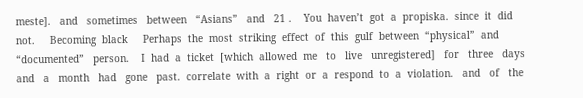meste].   and   sometimes   between   “Asians”   and   21 .    You  haven’t  got  a  propiska.  since  it  did   not.     Becoming  black     Perhaps  the  most  striking  effect  of  this  gulf  between  “physical”  and  “documented”   person.    I  had  a  ticket  [which  allowed  me   to   live   unregistered]   for   three   days   and   a   month   had   gone   past.  correlate  with  a  right  or  a  respond  to  a  violation.   and   of   the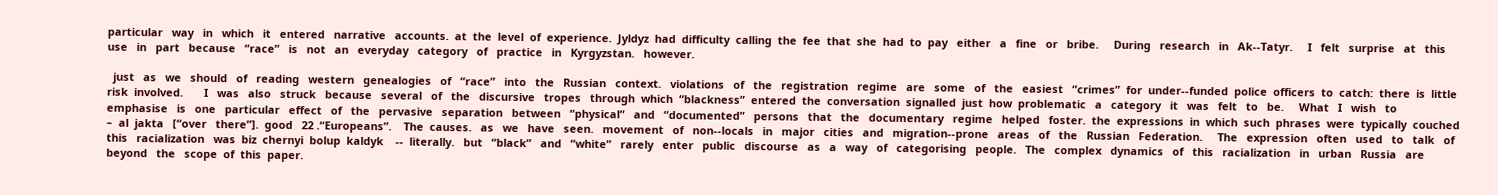particular   way   in   which   it   entered   narrative   accounts.  at  the  level  of  experience.  Jyldyz  had  difficulty  calling  the  fee  that  she  had  to  pay   either   a   fine   or   bribe.     During   research   in   Ak-‐Tatyr.     I   felt   surprise   at   this   use   in   part   because   “race”   is   not   an   everyday   category   of   practice   in   Kyrgyzstan.   however.

  just   as   we   should   of   reading   western   genealogies   of   “race”   into   the   Russian   context.   violations   of   the   registration   regime   are   some   of   the   easiest   “crimes”  for  under-‐funded  police  officers  to  catch:  there  is  little  risk  involved.       I   was   also   struck   because   several   of   the   discursive   tropes   through  which  “blackness”  entered  the  conversation  signalled  just  how  problematic   a   category   it   was   felt   to   be.     What   I   wish   to   emphasise   is   one   particular   effect   of   the   pervasive   separation   between   “physical”   and   “documented”   persons   that   the   documentary   regime   helped   foster.  the  expressions  in  which  such  phrases  were  typically  couched  –  al  jakta   [“over   there”].  good   22 .“Europeans”.    The  causes.   as   we   have   seen.   movement   of   non-‐locals   in   major   cities   and   migration-‐prone   areas   of   the   Russian   Federation.     The   expression   often   used   to   talk   of   this   racialization   was  biz  chernyi  bolup  kaldyk    -‐  literally.   but   “black”   and   “white”   rarely   enter   public   discourse   as   a   way   of   categorising   people.   The   complex   dynamics   of   this   racialization   in   urban   Russia   are   beyond   the   scope  of  this  paper.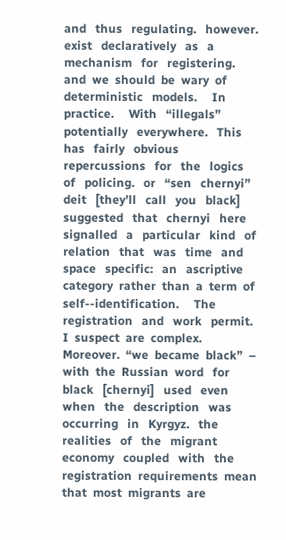and   thus   regulating.   however.   exist   declaratively   as   a   mechanism   for   registering.  and  we  should  be  wary  of   deterministic   models.     In   practice.     With   “illegals”   potentially   everywhere.   This   has   fairly   obvious   repercussions   for   the   logics   of   policing.   or   “sen   chernyi”   deit   [they’ll   call   you   black]   suggested   that   chernyi   here   signalled   a   particular   kind   of   relation   that   was   time   and   space   specific:   an   ascriptive  category  rather  than  a  term  of  self-‐identification.     The   registration   and   work   permit.  I  suspect  are  complex.     Moreover.  “we  became  black”  –  with  the  Russian  word   for   black   [chernyi]   used   even   when   the   description   was   occurring   in   Kyrgyz.   the  realities   of   the   migrant   economy   coupled   with   the  registration  requirements  mean  that  most  migrants  are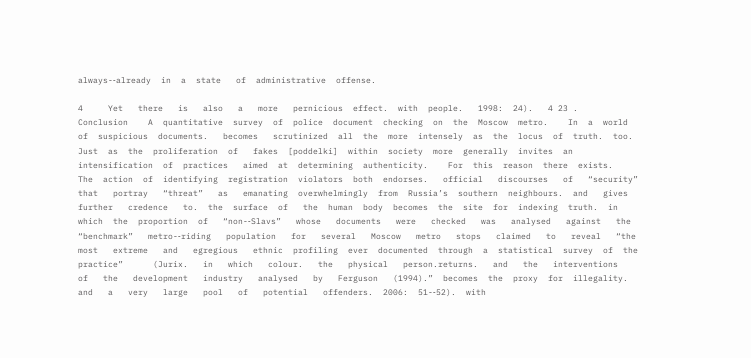always-‐already  in  a  state   of  administrative  offense.

4     Yet   there   is   also   a   more   pernicious  effect.  with  people.   1998:  24).   4 23 .       Conclusion    A  quantitative  survey  of  police  document  checking  on  the  Moscow  metro.    In  a  world  of  suspicious  documents.   becomes   scrutinized  all  the  more  intensely  as  the  locus  of  truth.  too.    Just  as  the  proliferation  of   fakes  [poddelki]  within  society  more  generally  invites  an  intensification  of  practices   aimed  at  determining  authenticity.    For  this  reason  there  exists.    The  action  of  identifying  registration  violators  both  endorses.   official   discourses   of   “security”   that   portray   “threat”   as   emanating  overwhelmingly  from  Russia’s  southern  neighbours.  and   gives   further   credence   to.  the  surface  of   the  human  body  becomes  the  site  for  indexing  truth.  in  which  the  proportion  of   “non-‐Slavs”   whose   documents   were   checked   was   analysed   against   the   “benchmark”   metro-‐riding   population   for   several   Moscow   metro   stops   claimed   to   reveal   “the   most   extreme   and   egregious   ethnic  profiling  ever  documented  through  a  statistical  survey  of  the  practice”      (Jurix.   in   which   colour.   the   physical   person.returns.   and   the   interventions   of   the   development   industry   analysed   by   Ferguson   (1994).”  becomes  the  proxy  for  illegality.   and   a   very   large   pool   of   potential   offenders.  2006:  51-‐52).  with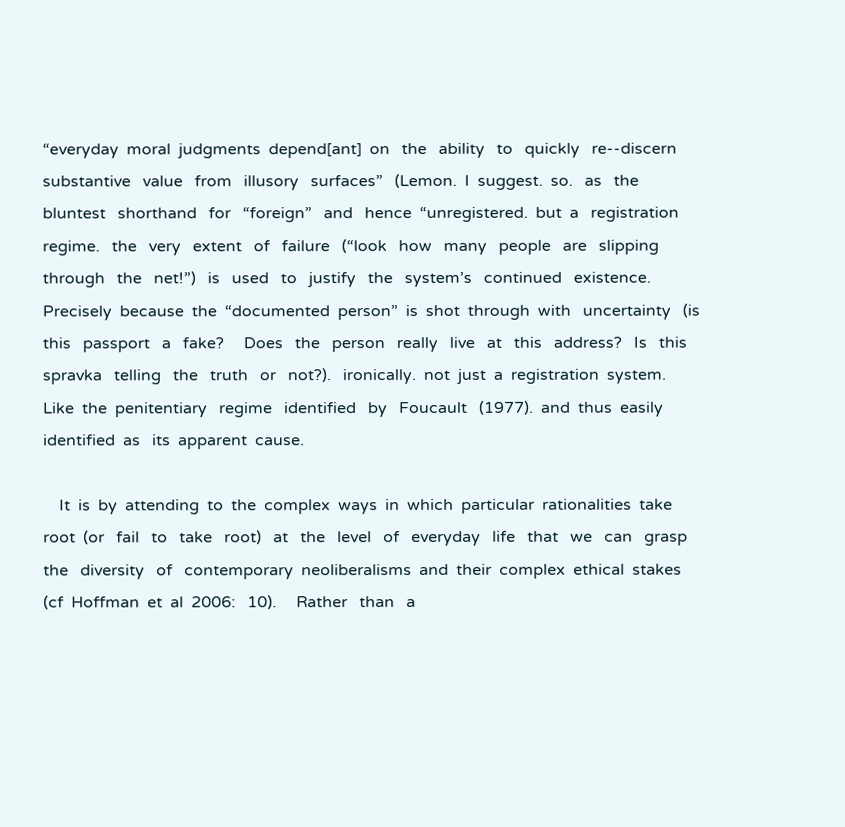“everyday  moral  judgments  depend[ant]  on   the   ability   to   quickly   re-‐discern   substantive   value   from   illusory   surfaces”   (Lemon.  I  suggest.  so.   as   the   bluntest   shorthand   for   “foreign”   and   hence  “unregistered.  but  a   registration   regime.   the   very   extent   of   failure   (“look   how   many   people   are   slipping   through   the   net!”)   is   used   to   justify   the   system’s   continued   existence.    Precisely  because  the  “documented  person”  is  shot  through  with   uncertainty   (is   this   passport   a   fake?     Does   the   person   really   live   at   this   address?   Is   this   spravka   telling   the   truth   or   not?).   ironically.  not  just  a  registration  system.    Like  the  penitentiary   regime   identified   by   Foucault   (1977).  and  thus  easily  identified  as   its  apparent  cause.

    It  is  by  attending  to  the  complex  ways  in  which  particular  rationalities  take  root  (or   fail   to   take   root)   at   the   level   of   everyday   life   that   we   can   grasp   the   diversity   of   contemporary  neoliberalisms  and  their  complex  ethical  stakes  (cf  Hoffman  et  al  2006:   10).     Rather   than   a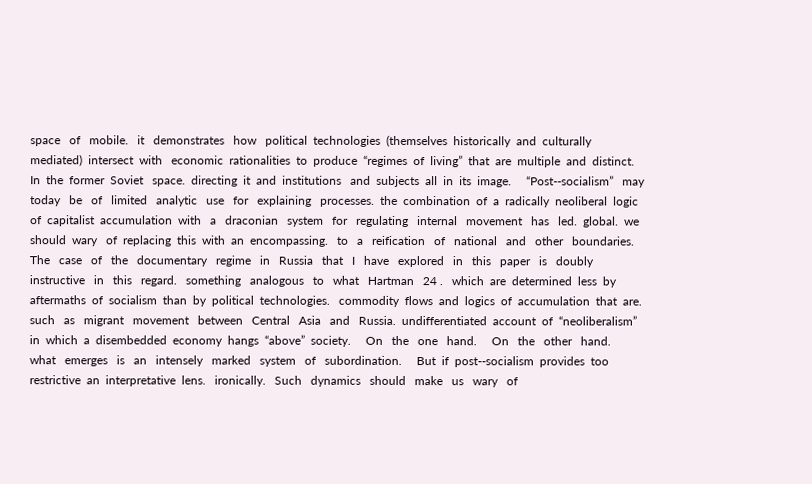space   of   mobile.   it   demonstrates   how   political  technologies  (themselves  historically  and  culturally  mediated)  intersect  with   economic  rationalities  to  produce  “regimes  of  living”  that  are  multiple  and  distinct.    In  the  former  Soviet   space.  directing  it  and  institutions   and  subjects  all  in  its  image.     “Post-‐socialism”   may   today   be   of   limited   analytic   use   for   explaining   processes.  the  combination  of  a  radically  neoliberal  logic  of  capitalist  accumulation  with   a   draconian   system   for   regulating   internal   movement   has   led.  global.  we  should  wary   of  replacing  this  with  an  encompassing.   to   a   reification   of   national   and   other   boundaries.       The   case   of   the   documentary   regime   in   Russia   that   I   have   explored   in   this   paper   is   doubly   instructive   in   this   regard.   something   analogous   to   what   Hartman   24 .   which  are  determined  less  by  aftermaths  of  socialism  than  by  political  technologies.   commodity  flows  and  logics  of  accumulation  that  are.   such   as   migrant   movement   between   Central   Asia   and   Russia.  undifferentiated  account  of  “neoliberalism”   in  which  a  disembedded  economy  hangs  “above”  society.     On   the   one   hand.     On   the   other   hand.   what   emerges   is   an   intensely   marked   system   of   subordination.     But  if  post-‐socialism  provides  too  restrictive  an  interpretative  lens.   ironically.   Such   dynamics   should   make   us   wary   of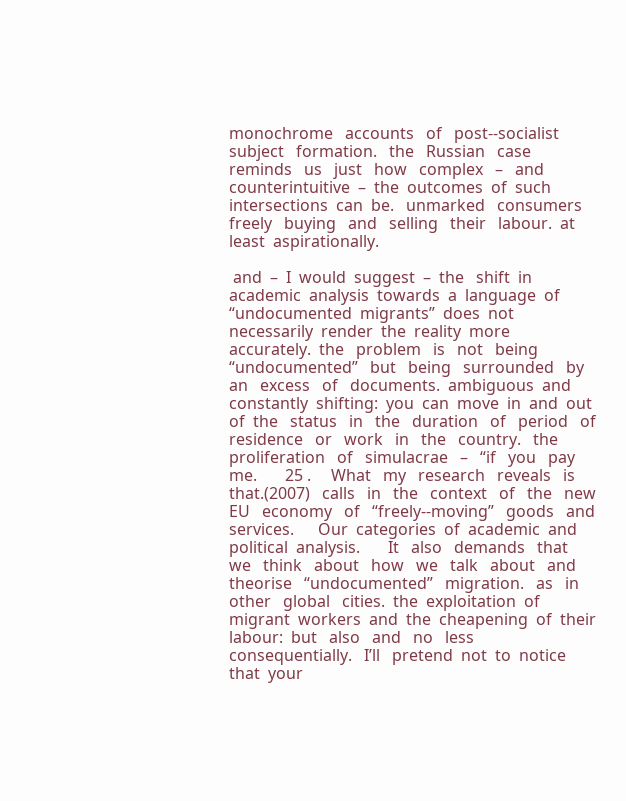monochrome   accounts   of   post-‐socialist   subject   formation.   the   Russian   case   reminds   us   just   how   complex   –   and   counterintuitive  –  the  outcomes  of  such  intersections  can  be.   unmarked   consumers   freely   buying   and   selling   their   labour.  at  least  aspirationally.

 and  –  I  would  suggest  –  the   shift  in  academic  analysis  towards  a  language  of  “undocumented  migrants”  does  not   necessarily  render  the  reality  more  accurately.  the   problem   is   not   being   “undocumented”   but   being   surrounded   by   an   excess   of   documents.  ambiguous  and  constantly  shifting:  you  can  move  in  and  out  of  the   status   in   the   duration   of   period   of   residence   or   work   in   the   country.   the   proliferation   of   simulacrae   –   “if   you   pay   me.       25 .     What   my   research   reveals   is   that.(2007)   calls   in   the   context   of   the   new   EU   economy   of   “freely-‐moving”   goods   and   services.      Our  categories  of  academic  and  political  analysis.       It   also   demands   that   we   think   about   how   we   talk   about   and   theorise   “undocumented”   migration.   as   in   other   global   cities.  the  exploitation  of  migrant  workers  and  the  cheapening  of  their  labour:  but   also   and   no   less   consequentially.   I’ll   pretend  not  to  notice  that  your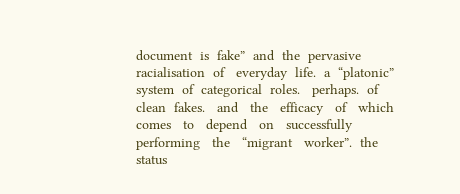document  is  fake”  and  the  pervasive  racialisation  of   everyday  life.  a  “platonic”  system  of  categorical  roles.   perhaps.  of  clean  fakes.   and   the   efficacy   of   which   comes   to   depend   on   successfully   performing   the   “migrant   worker”.  the  status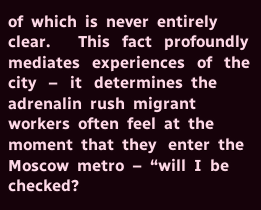of  which  is  never  entirely   clear.       This   fact   profoundly   mediates   experiences   of   the   city   –   it   determines  the  adrenalin  rush  migrant  workers  often  feel  at  the  moment  that  they   enter  the  Moscow  metro  –  “will  I  be  checked?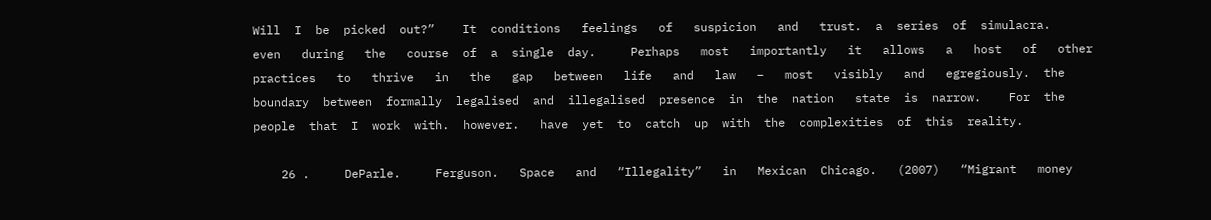Will  I  be  picked  out?”    It  conditions   feelings   of   suspicion   and   trust.  a  series  of  simulacra.   even   during   the   course  of  a  single  day.     Perhaps   most   importantly   it   allows   a   host   of   other   practices   to   thrive   in   the   gap   between   life   and   law   –   most   visibly   and   egregiously.  the  boundary  between  formally  legalised  and  illegalised  presence  in  the  nation   state  is  narrow.    For  the  people  that  I  work  with.  however.   have  yet  to  catch  up  with  the  complexities  of  this  reality.

    26 .     DeParle.     Ferguson.   Space   and   “Illegality”   in   Mexican  Chicago.   (2007)   “Migrant   money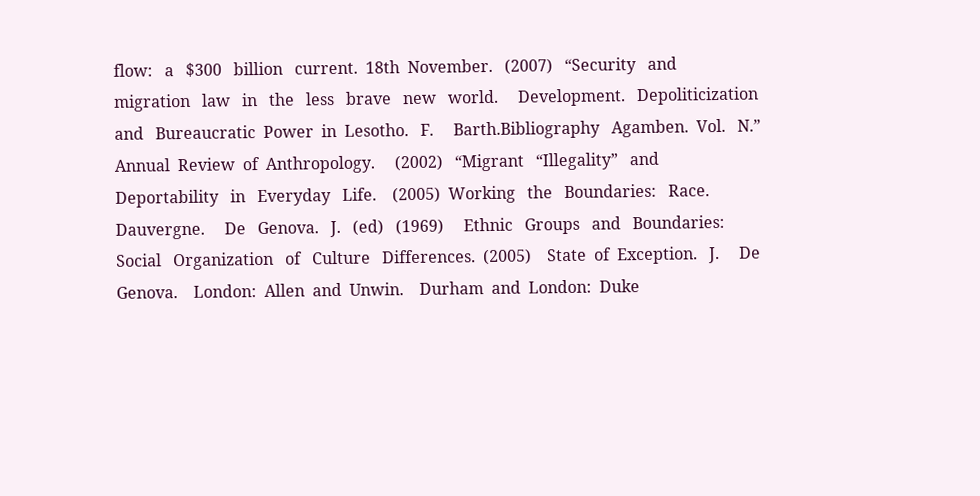flow:   a   $300   billion   current.  18th  November.   (2007)   “Security   and   migration   law   in   the   less   brave   new   world.     Development.   Depoliticization   and   Bureaucratic  Power  in  Lesotho.   F.     Barth.Bibliography   Agamben.  Vol.   N.”   Annual  Review  of  Anthropology.     (2002)   “Migrant   “Illegality”   and   Deportability   in   Everyday   Life.    (2005)  Working   the   Boundaries:   Race.     Dauvergne.     De   Genova.   J.   (ed)   (1969)     Ethnic   Groups   and   Boundaries:   Social   Organization   of   Culture   Differences.  (2005)    State  of  Exception.   J.     De  Genova.    London:  Allen  and  Unwin.    Durham  and  London:  Duke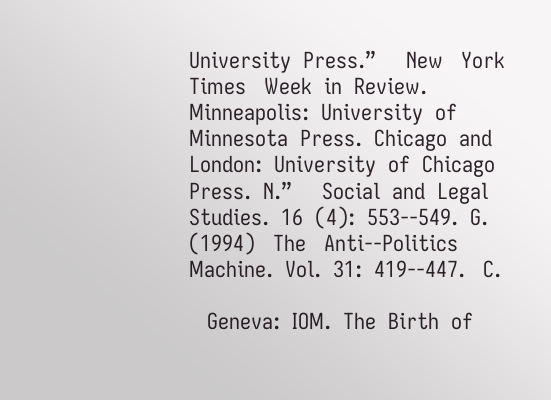University  Press.”     New   York   Times   Week  in  Review.    Minneapolis:  University  of  Minnesota  Press.  Chicago  and  London:  University  of  Chicago   Press.  N.”     Social  and  Legal  Studies.  16  (4):  553-‐549.  G.   (1994)   The   Anti-‐Politics   Machine.  Vol.  31:  419-‐447.   C.

   Geneva:  IOM.  The  Birth  of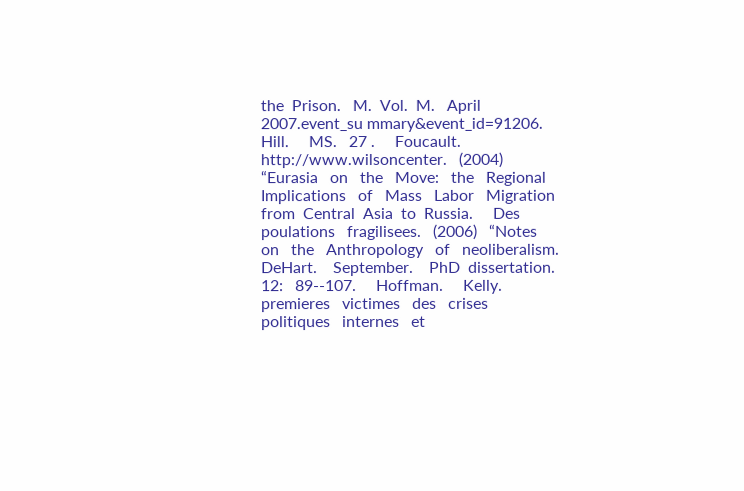the  Prison.   M.  Vol.  M.   April   2007.event_su mmary&event_id=91206.     Hill.     MS.   27 .     Foucault.   http://www.wilsoncenter.   (2004)   “Eurasia   on   the   Move:   the   Regional   Implications   of   Mass   Labor   Migration  from  Central  Asia  to  Russia.     Des   poulations   fragilisees.   (2006)   “Notes   on   the   Anthropology   of   neoliberalism.   DeHart.    September.    PhD  dissertation.  12:   89-‐107.     Hoffman.     Kelly.   premieres   victimes   des   crises   politiques   internes   et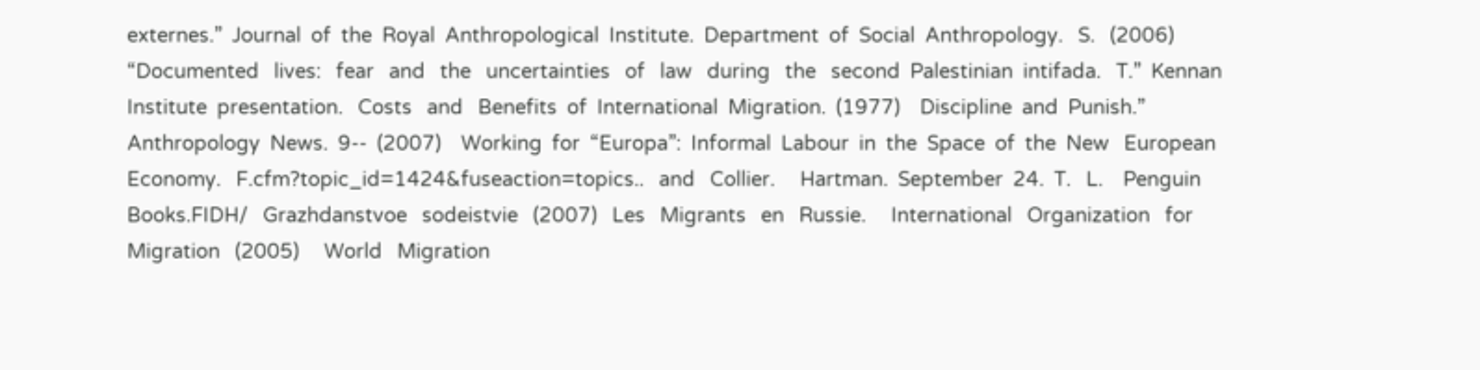externes.”  Journal  of  the  Royal  Anthropological  Institute.  Department  of  Social  Anthropology.   S.   (2006)     “Documented   lives:   fear   and   the   uncertainties   of   law   during   the   second  Palestinian  intifada.   T.”  Kennan  Institute  presentation.   Costs   and   Benefits  of  International  Migration.  (1977)    Discipline  and  Punish.”    Anthropology  News.  9-‐  (2007)    Working  for  “Europa”:  Informal  Labour  in  the  Space  of  the  New   European  Economy.   F.cfm?topic_id=1424&fuseaction=topics..   and   Collier.     Hartman.  September  24.  T.   L.    Penguin  Books.FIDH/   Grazhdanstvoe   sodeistvie   (2007)   Les   Migrants   en   Russie.     International   Organization   for   Migration   (2005)     World   Migration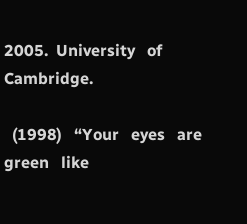2005.  University   of  Cambridge.

  (1998)   “Your   eyes   are   green   like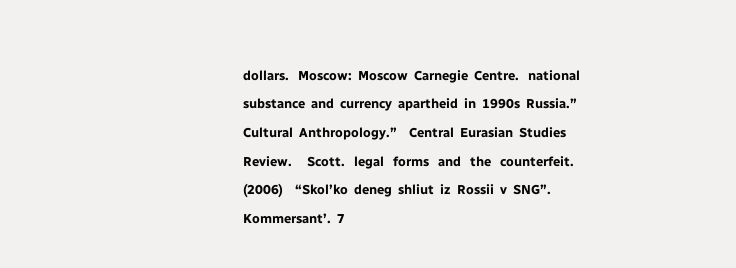dollars.   Moscow:  Moscow  Carnegie  Centre.   national   substance  and  currency  apartheid  in  1990s  Russia.”    Cultural  Anthropology.”    Central  Eurasian  Studies  Review.     Scott.   legal   forms   and   the   counterfeit.    (2006)    “Skol’ko  deneg  shliut  iz  Rossii  v  SNG”.     Kommersant’.  7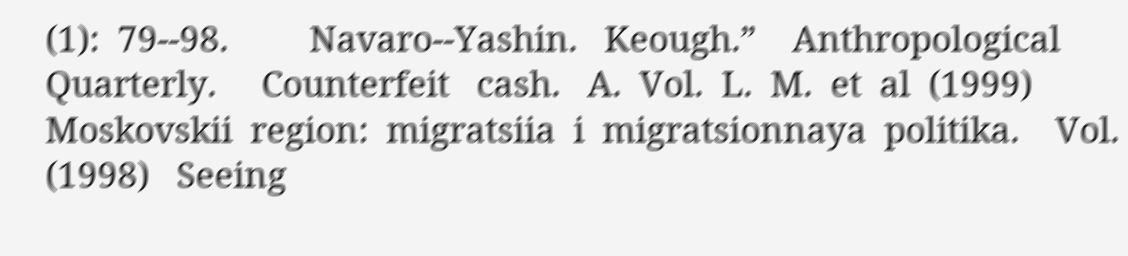(1):  79-‐98.         Navaro-‐Yashin.   Keough.”    Anthropological  Quarterly.     Counterfeit   cash.   A.  Vol.  L.  M.  et  al  (1999)    Moskovskii  region:  migratsiia  i  migratsionnaya  politika.    Vol.   (1998)   Seeing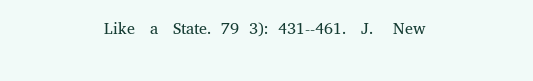Like   a   State.  79  3):  431-‐461.   J.    New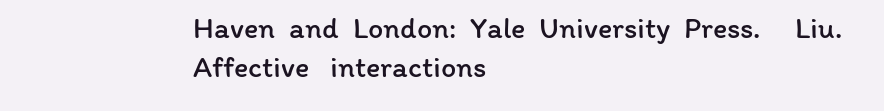Haven  and  London:  Yale  University  Press.     Liu.   Affective   interactions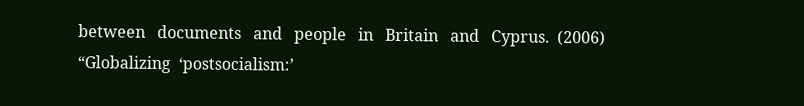between   documents   and   people   in   Britain   and   Cyprus.  (2006)    “Globalizing  ‘postsocialism:’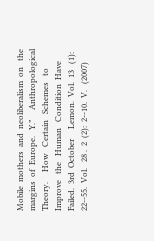Mobile  mothers  and  neoliberalism  on   the  margins  of  Europe.   Y.”     Anthropological  Theory.     How   Certain   Schemes   to   Improve   the   Human   Condition  Have  Failed.  3rd  October     Lemon.  Vol.  13   (1):  22-‐55.  Vol.   28 .  2  (2):  2-‐10.  V.   (2007)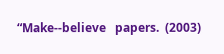“Make-‐believe   papers.  (2003)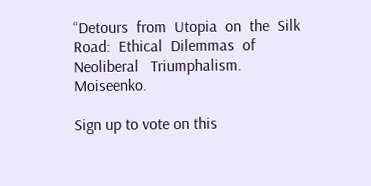“Detours  from  Utopia  on  the  Silk  Road:  Ethical  Dilemmas  of  Neoliberal   Triumphalism.     Moiseenko.

Sign up to vote on this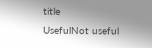title
UsefulNot useful